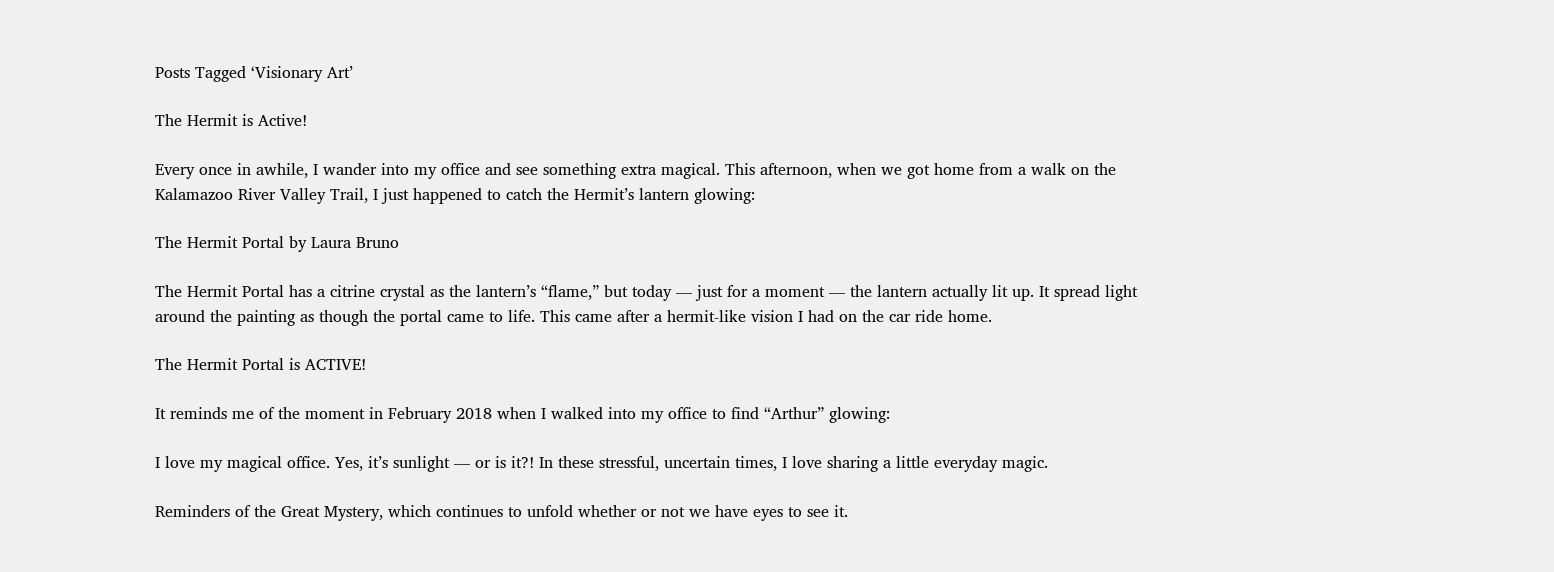Posts Tagged ‘Visionary Art’

The Hermit is Active!

Every once in awhile, I wander into my office and see something extra magical. This afternoon, when we got home from a walk on the Kalamazoo River Valley Trail, I just happened to catch the Hermit’s lantern glowing:

The Hermit Portal by Laura Bruno

The Hermit Portal has a citrine crystal as the lantern’s “flame,” but today — just for a moment — the lantern actually lit up. It spread light around the painting as though the portal came to life. This came after a hermit-like vision I had on the car ride home.

The Hermit Portal is ACTIVE!

It reminds me of the moment in February 2018 when I walked into my office to find “Arthur” glowing:

I love my magical office. Yes, it’s sunlight — or is it?! In these stressful, uncertain times, I love sharing a little everyday magic.

Reminders of the Great Mystery, which continues to unfold whether or not we have eyes to see it.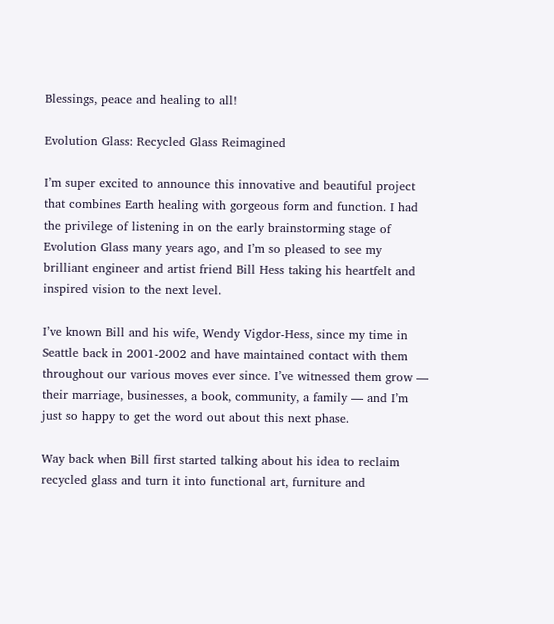Blessings, peace and healing to all!

Evolution Glass: Recycled Glass Reimagined

I’m super excited to announce this innovative and beautiful project that combines Earth healing with gorgeous form and function. I had the privilege of listening in on the early brainstorming stage of Evolution Glass many years ago, and I’m so pleased to see my brilliant engineer and artist friend Bill Hess taking his heartfelt and inspired vision to the next level.

I’ve known Bill and his wife, Wendy Vigdor-Hess, since my time in Seattle back in 2001-2002 and have maintained contact with them throughout our various moves ever since. I’ve witnessed them grow — their marriage, businesses, a book, community, a family — and I’m just so happy to get the word out about this next phase.

Way back when Bill first started talking about his idea to reclaim recycled glass and turn it into functional art, furniture and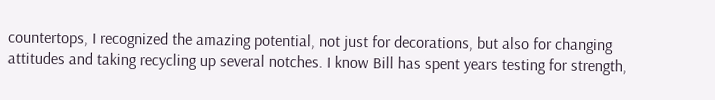countertops, I recognized the amazing potential, not just for decorations, but also for changing attitudes and taking recycling up several notches. I know Bill has spent years testing for strength,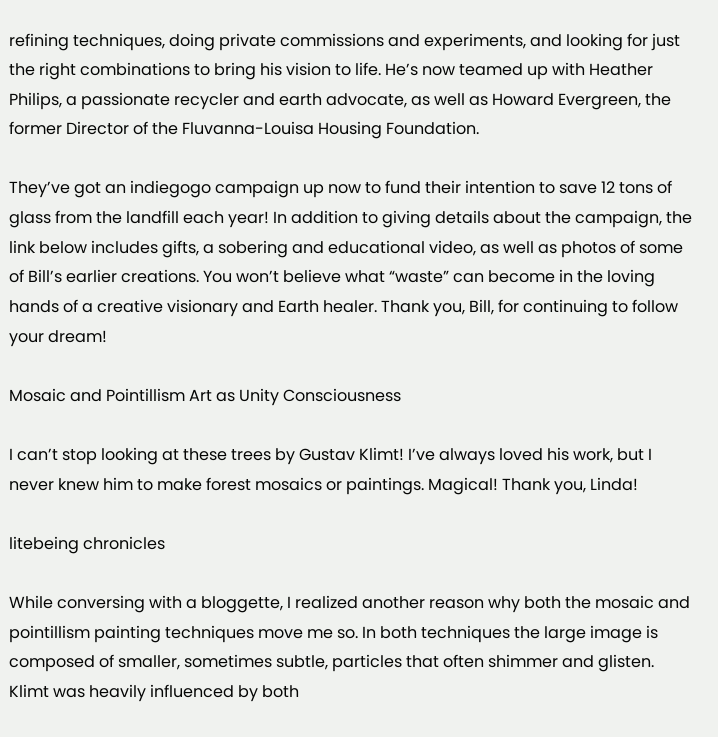refining techniques, doing private commissions and experiments, and looking for just the right combinations to bring his vision to life. He’s now teamed up with Heather Philips, a passionate recycler and earth advocate, as well as Howard Evergreen, the former Director of the Fluvanna-Louisa Housing Foundation.

They’ve got an indiegogo campaign up now to fund their intention to save 12 tons of glass from the landfill each year! In addition to giving details about the campaign, the link below includes gifts, a sobering and educational video, as well as photos of some of Bill’s earlier creations. You won’t believe what “waste” can become in the loving hands of a creative visionary and Earth healer. Thank you, Bill, for continuing to follow your dream!

Mosaic and Pointillism Art as Unity Consciousness

I can’t stop looking at these trees by Gustav Klimt! I’ve always loved his work, but I never knew him to make forest mosaics or paintings. Magical! Thank you, Linda!

litebeing chronicles

While conversing with a bloggette, I realized another reason why both the mosaic and pointillism painting techniques move me so. In both techniques the large image is composed of smaller, sometimes subtle, particles that often shimmer and glisten. Klimt was heavily influenced by both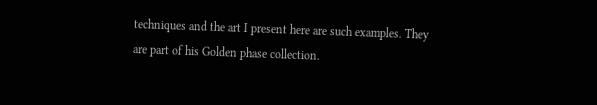techniques and the art I present here are such examples. They are part of his Golden phase collection.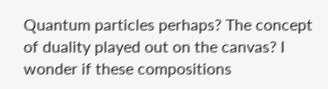Quantum particles perhaps? The concept of duality played out on the canvas? I wonder if these compositions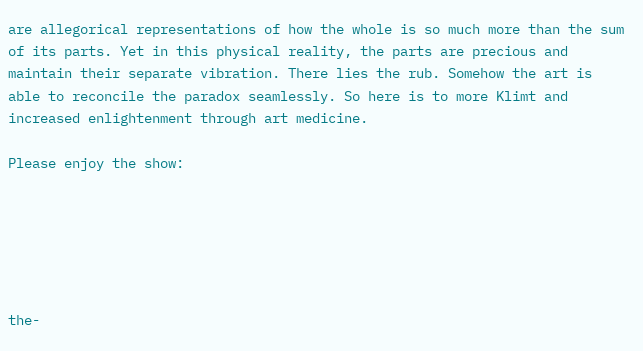are allegorical representations of how the whole is so much more than the sum of its parts. Yet in this physical reality, the parts are precious and maintain their separate vibration. There lies the rub. Somehow the art is able to reconcile the paradox seamlessly. So here is to more Klimt and increased enlightenment through art medicine.

Please enjoy the show:






the-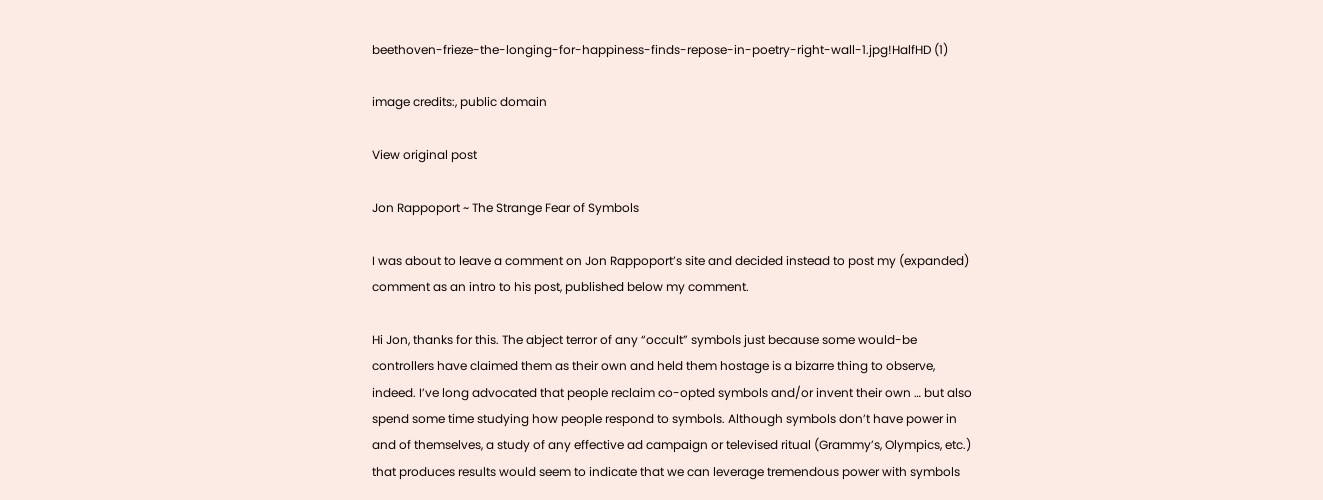beethoven-frieze-the-longing-for-happiness-finds-repose-in-poetry-right-wall-1.jpg!HalfHD (1)

image credits:, public domain

View original post

Jon Rappoport ~ The Strange Fear of Symbols

I was about to leave a comment on Jon Rappoport’s site and decided instead to post my (expanded) comment as an intro to his post, published below my comment.

Hi Jon, thanks for this. The abject terror of any “occult” symbols just because some would-be controllers have claimed them as their own and held them hostage is a bizarre thing to observe, indeed. I’ve long advocated that people reclaim co-opted symbols and/or invent their own … but also spend some time studying how people respond to symbols. Although symbols don’t have power in and of themselves, a study of any effective ad campaign or televised ritual (Grammy’s, Olympics, etc.) that produces results would seem to indicate that we can leverage tremendous power with symbols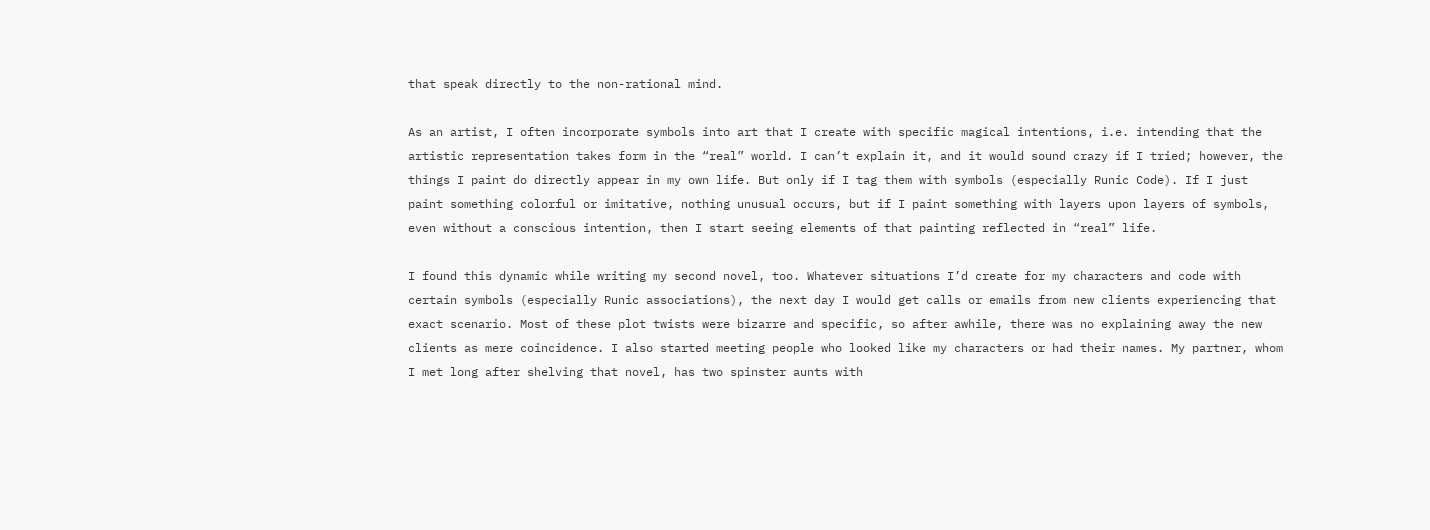that speak directly to the non-rational mind.

As an artist, I often incorporate symbols into art that I create with specific magical intentions, i.e. intending that the artistic representation takes form in the “real” world. I can’t explain it, and it would sound crazy if I tried; however, the things I paint do directly appear in my own life. But only if I tag them with symbols (especially Runic Code). If I just paint something colorful or imitative, nothing unusual occurs, but if I paint something with layers upon layers of symbols, even without a conscious intention, then I start seeing elements of that painting reflected in “real” life.

I found this dynamic while writing my second novel, too. Whatever situations I’d create for my characters and code with certain symbols (especially Runic associations), the next day I would get calls or emails from new clients experiencing that exact scenario. Most of these plot twists were bizarre and specific, so after awhile, there was no explaining away the new clients as mere coincidence. I also started meeting people who looked like my characters or had their names. My partner, whom I met long after shelving that novel, has two spinster aunts with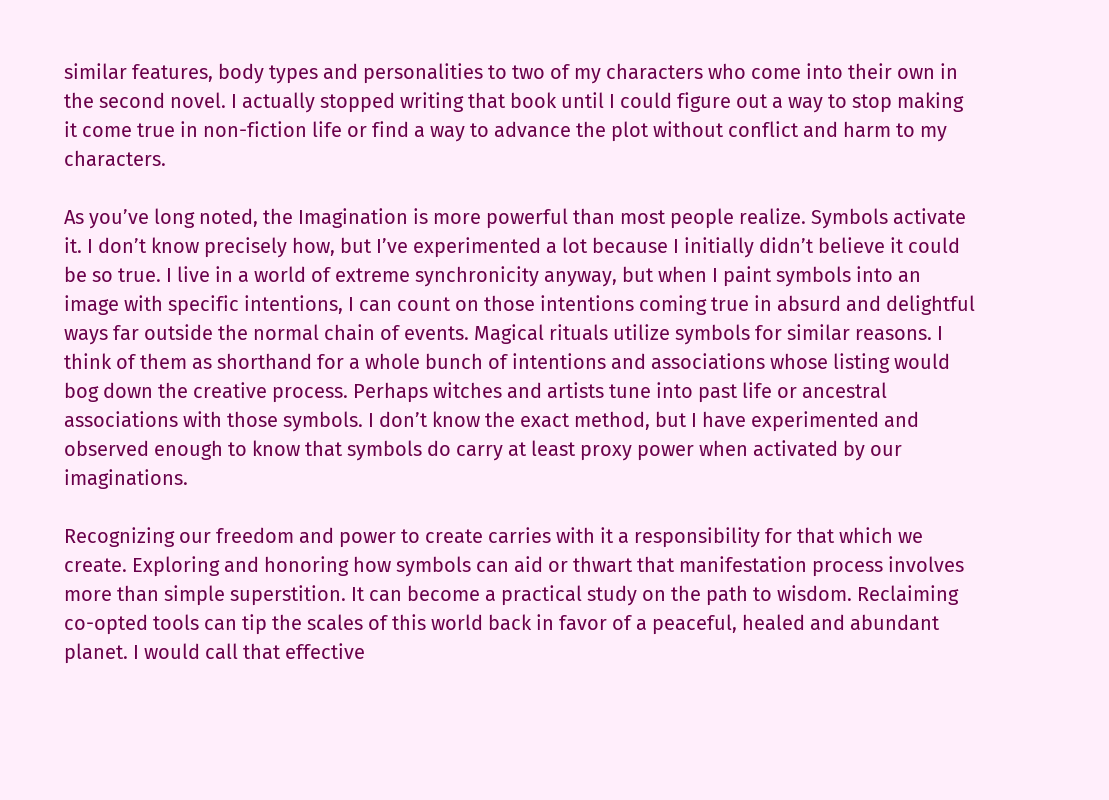similar features, body types and personalities to two of my characters who come into their own in the second novel. I actually stopped writing that book until I could figure out a way to stop making it come true in non-fiction life or find a way to advance the plot without conflict and harm to my characters.

As you’ve long noted, the Imagination is more powerful than most people realize. Symbols activate it. I don’t know precisely how, but I’ve experimented a lot because I initially didn’t believe it could be so true. I live in a world of extreme synchronicity anyway, but when I paint symbols into an image with specific intentions, I can count on those intentions coming true in absurd and delightful ways far outside the normal chain of events. Magical rituals utilize symbols for similar reasons. I think of them as shorthand for a whole bunch of intentions and associations whose listing would bog down the creative process. Perhaps witches and artists tune into past life or ancestral associations with those symbols. I don’t know the exact method, but I have experimented and observed enough to know that symbols do carry at least proxy power when activated by our imaginations.

Recognizing our freedom and power to create carries with it a responsibility for that which we create. Exploring and honoring how symbols can aid or thwart that manifestation process involves more than simple superstition. It can become a practical study on the path to wisdom. Reclaiming co-opted tools can tip the scales of this world back in favor of a peaceful, healed and abundant planet. I would call that effective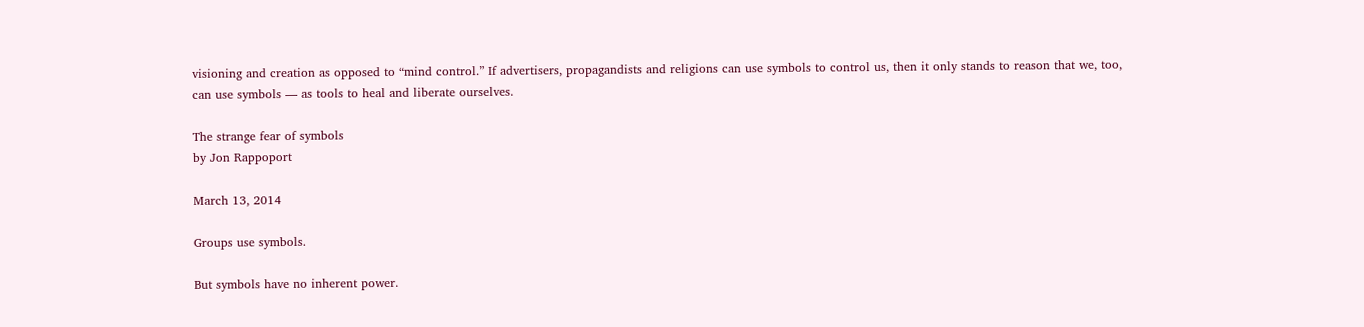visioning and creation as opposed to “mind control.” If advertisers, propagandists and religions can use symbols to control us, then it only stands to reason that we, too, can use symbols — as tools to heal and liberate ourselves.

The strange fear of symbols
by Jon Rappoport

March 13, 2014

Groups use symbols.

But symbols have no inherent power.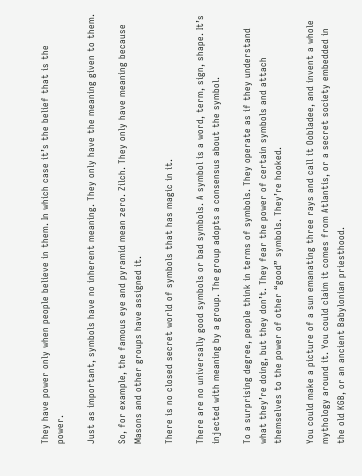They have power only when people believe in them. In which case it’s the belief that is the power.

Just as important, symbols have no inherent meaning. They only have the meaning given to them.

So, for example, the famous eye and pyramid mean zero. Zilch. They only have meaning because Masons and other groups have assigned it.

There is no closed secret world of symbols that has magic in it.

There are no universally good symbols or bad symbols. A symbol is a word, term, sign, shape. It’s injected with meaning by a group. The group adopts a consensus about the symbol.

To a surprising degree, people think in terms of symbols. They operate as if they understand what they’re doing, but they don’t. They fear the power of certain symbols and attach themselves to the power of other “good” symbols. They’re hooked.

You could make a picture of a sun emanating three rays and call it Oobladee, and invent a whole mythology around it. You could claim it comes from Atlantis, or a secret society embedded in the old KGB, or an ancient Babylonian priesthood.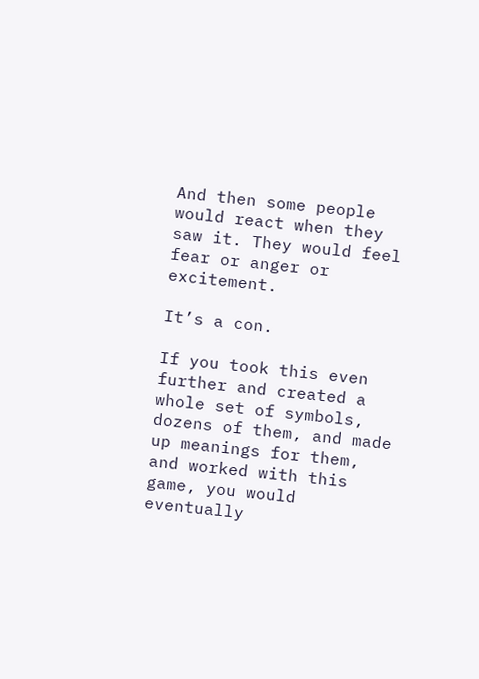And then some people would react when they saw it. They would feel fear or anger or excitement.

It’s a con.

If you took this even further and created a whole set of symbols, dozens of them, and made up meanings for them, and worked with this game, you would eventually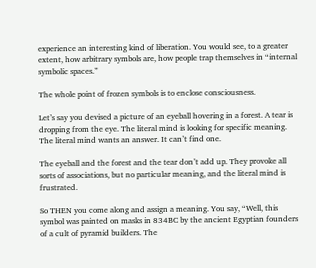experience an interesting kind of liberation. You would see, to a greater extent, how arbitrary symbols are, how people trap themselves in “internal symbolic spaces.”

The whole point of frozen symbols is to enclose consciousness.

Let’s say you devised a picture of an eyeball hovering in a forest. A tear is dropping from the eye. The literal mind is looking for specific meaning. The literal mind wants an answer. It can’t find one.

The eyeball and the forest and the tear don’t add up. They provoke all sorts of associations, but no particular meaning, and the literal mind is frustrated.

So THEN you come along and assign a meaning. You say, “Well, this symbol was painted on masks in 834BC by the ancient Egyptian founders of a cult of pyramid builders. The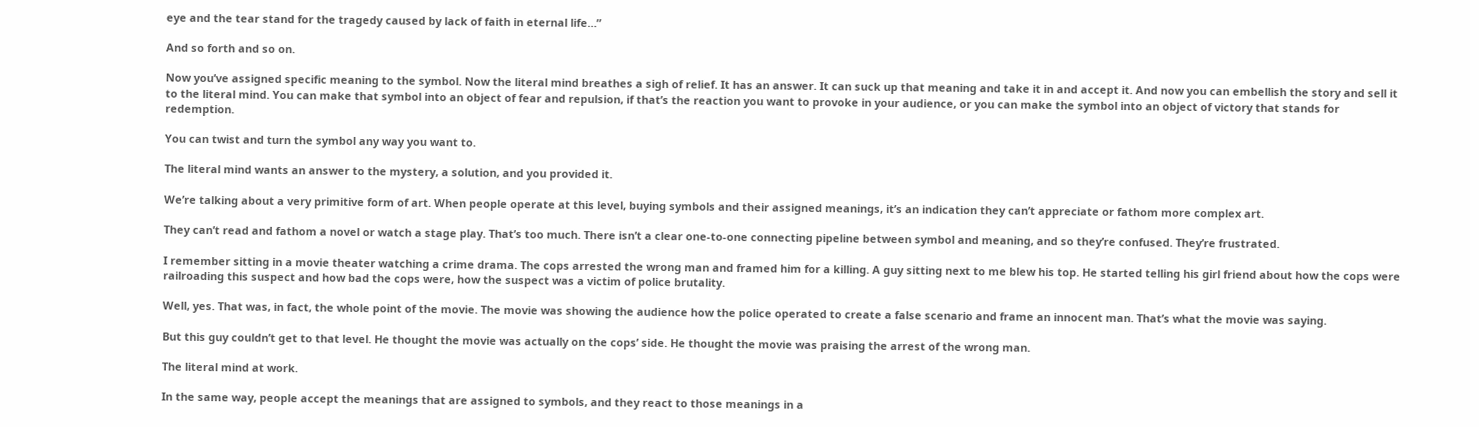eye and the tear stand for the tragedy caused by lack of faith in eternal life…”

And so forth and so on.

Now you’ve assigned specific meaning to the symbol. Now the literal mind breathes a sigh of relief. It has an answer. It can suck up that meaning and take it in and accept it. And now you can embellish the story and sell it to the literal mind. You can make that symbol into an object of fear and repulsion, if that’s the reaction you want to provoke in your audience, or you can make the symbol into an object of victory that stands for redemption.

You can twist and turn the symbol any way you want to.

The literal mind wants an answer to the mystery, a solution, and you provided it.

We’re talking about a very primitive form of art. When people operate at this level, buying symbols and their assigned meanings, it’s an indication they can’t appreciate or fathom more complex art.

They can’t read and fathom a novel or watch a stage play. That’s too much. There isn’t a clear one-to-one connecting pipeline between symbol and meaning, and so they’re confused. They’re frustrated.

I remember sitting in a movie theater watching a crime drama. The cops arrested the wrong man and framed him for a killing. A guy sitting next to me blew his top. He started telling his girl friend about how the cops were railroading this suspect and how bad the cops were, how the suspect was a victim of police brutality.

Well, yes. That was, in fact, the whole point of the movie. The movie was showing the audience how the police operated to create a false scenario and frame an innocent man. That’s what the movie was saying.

But this guy couldn’t get to that level. He thought the movie was actually on the cops’ side. He thought the movie was praising the arrest of the wrong man.

The literal mind at work.

In the same way, people accept the meanings that are assigned to symbols, and they react to those meanings in a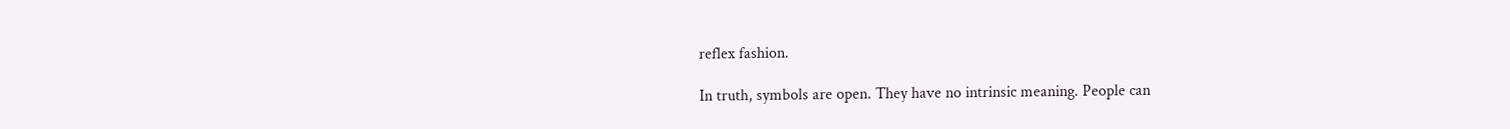reflex fashion.

In truth, symbols are open. They have no intrinsic meaning. People can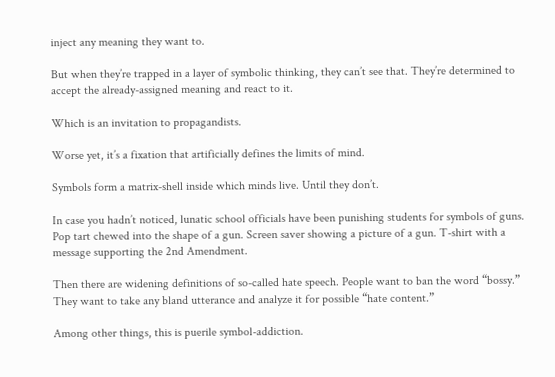inject any meaning they want to.

But when they’re trapped in a layer of symbolic thinking, they can’t see that. They’re determined to accept the already-assigned meaning and react to it.

Which is an invitation to propagandists.

Worse yet, it’s a fixation that artificially defines the limits of mind.

Symbols form a matrix-shell inside which minds live. Until they don’t.

In case you hadn’t noticed, lunatic school officials have been punishing students for symbols of guns. Pop tart chewed into the shape of a gun. Screen saver showing a picture of a gun. T-shirt with a message supporting the 2nd Amendment.

Then there are widening definitions of so-called hate speech. People want to ban the word “bossy.” They want to take any bland utterance and analyze it for possible “hate content.”

Among other things, this is puerile symbol-addiction.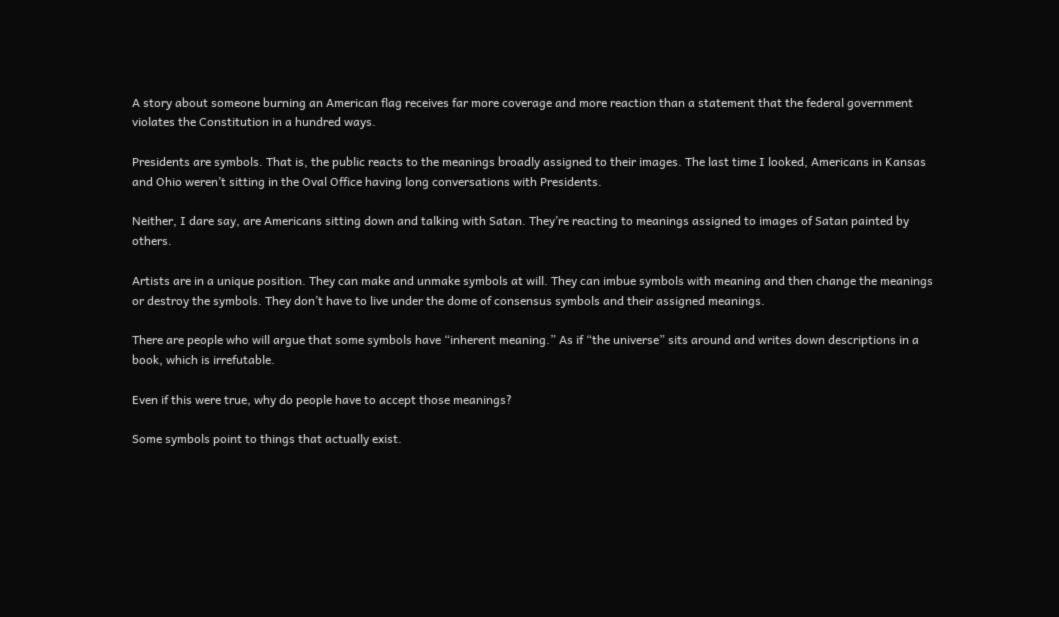A story about someone burning an American flag receives far more coverage and more reaction than a statement that the federal government violates the Constitution in a hundred ways.

Presidents are symbols. That is, the public reacts to the meanings broadly assigned to their images. The last time I looked, Americans in Kansas and Ohio weren’t sitting in the Oval Office having long conversations with Presidents.

Neither, I dare say, are Americans sitting down and talking with Satan. They’re reacting to meanings assigned to images of Satan painted by others.

Artists are in a unique position. They can make and unmake symbols at will. They can imbue symbols with meaning and then change the meanings or destroy the symbols. They don’t have to live under the dome of consensus symbols and their assigned meanings.

There are people who will argue that some symbols have “inherent meaning.” As if “the universe” sits around and writes down descriptions in a book, which is irrefutable.

Even if this were true, why do people have to accept those meanings?

Some symbols point to things that actually exist.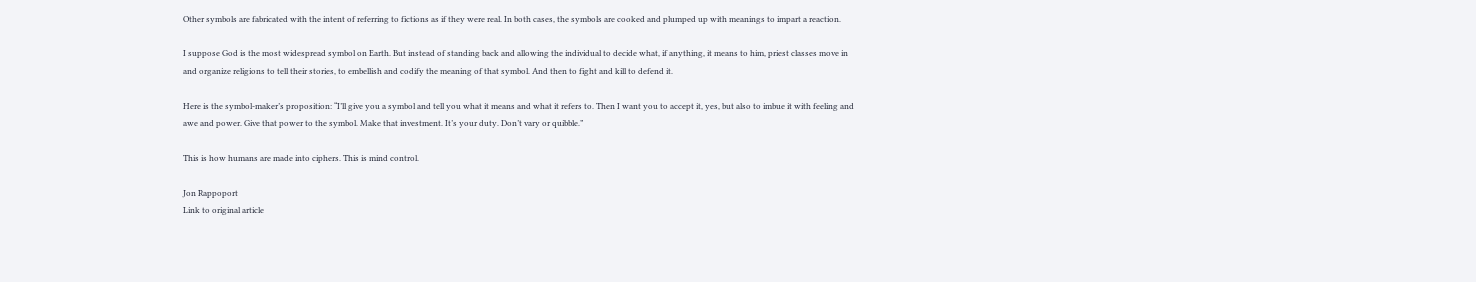Other symbols are fabricated with the intent of referring to fictions as if they were real. In both cases, the symbols are cooked and plumped up with meanings to impart a reaction.

I suppose God is the most widespread symbol on Earth. But instead of standing back and allowing the individual to decide what, if anything, it means to him, priest classes move in and organize religions to tell their stories, to embellish and codify the meaning of that symbol. And then to fight and kill to defend it.

Here is the symbol-maker’s proposition: “I’ll give you a symbol and tell you what it means and what it refers to. Then I want you to accept it, yes, but also to imbue it with feeling and awe and power. Give that power to the symbol. Make that investment. It’s your duty. Don’t vary or quibble.”

This is how humans are made into ciphers. This is mind control.

Jon Rappoport
Link to original article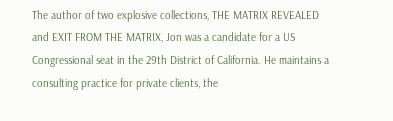The author of two explosive collections, THE MATRIX REVEALED and EXIT FROM THE MATRIX, Jon was a candidate for a US Congressional seat in the 29th District of California. He maintains a consulting practice for private clients, the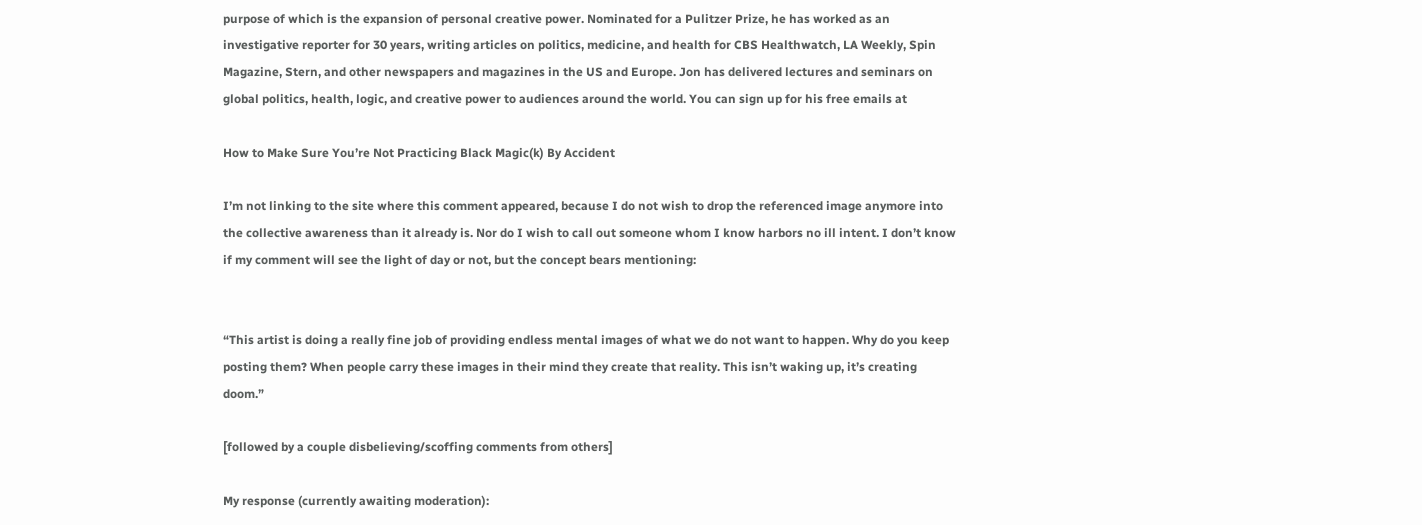purpose of which is the expansion of personal creative power. Nominated for a Pulitzer Prize, he has worked as an investigative reporter for 30 years, writing articles on politics, medicine, and health for CBS Healthwatch, LA Weekly, Spin Magazine, Stern, and other newspapers and magazines in the US and Europe. Jon has delivered lectures and seminars on global politics, health, logic, and creative power to audiences around the world. You can sign up for his free emails at

How to Make Sure You’re Not Practicing Black Magic(k) By Accident

I’m not linking to the site where this comment appeared, because I do not wish to drop the referenced image anymore into the collective awareness than it already is. Nor do I wish to call out someone whom I know harbors no ill intent. I don’t know if my comment will see the light of day or not, but the concept bears mentioning:


“This artist is doing a really fine job of providing endless mental images of what we do not want to happen. Why do you keep posting them? When people carry these images in their mind they create that reality. This isn’t waking up, it’s creating doom.”

[followed by a couple disbelieving/scoffing comments from others]

My response (currently awaiting moderation):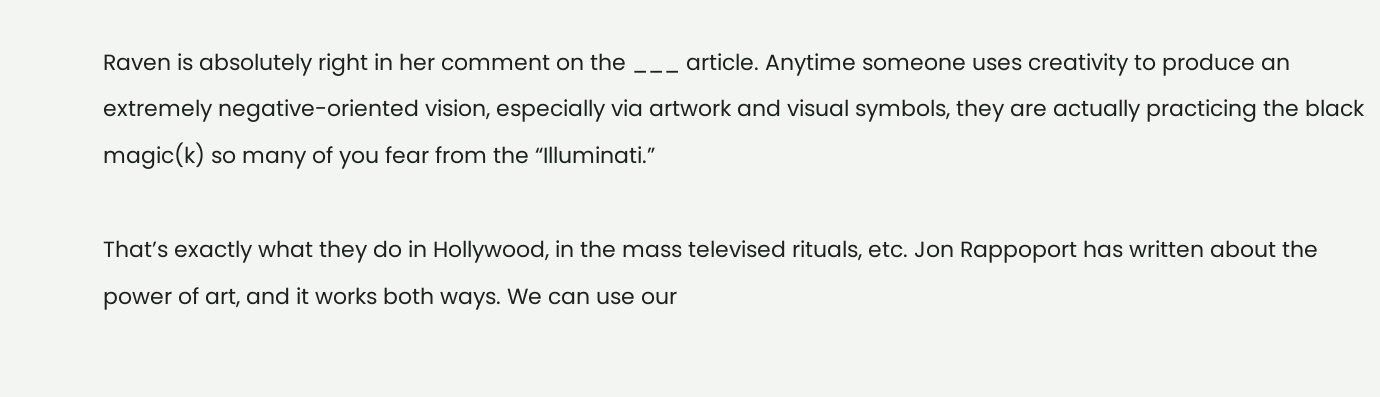Raven is absolutely right in her comment on the ___ article. Anytime someone uses creativity to produce an extremely negative-oriented vision, especially via artwork and visual symbols, they are actually practicing the black magic(k) so many of you fear from the “Illuminati.”

That’s exactly what they do in Hollywood, in the mass televised rituals, etc. Jon Rappoport has written about the power of art, and it works both ways. We can use our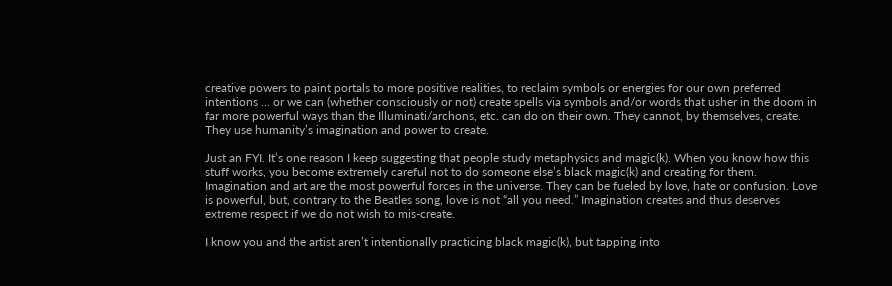creative powers to paint portals to more positive realities, to reclaim symbols or energies for our own preferred intentions … or we can (whether consciously or not) create spells via symbols and/or words that usher in the doom in far more powerful ways than the Illuminati/archons, etc. can do on their own. They cannot, by themselves, create. They use humanity’s imagination and power to create.

Just an FYI. It’s one reason I keep suggesting that people study metaphysics and magic(k). When you know how this stuff works, you become extremely careful not to do someone else’s black magic(k) and creating for them. Imagination and art are the most powerful forces in the universe. They can be fueled by love, hate or confusion. Love is powerful, but, contrary to the Beatles song, love is not “all you need.” Imagination creates and thus deserves extreme respect if we do not wish to mis-create.

I know you and the artist aren’t intentionally practicing black magic(k), but tapping into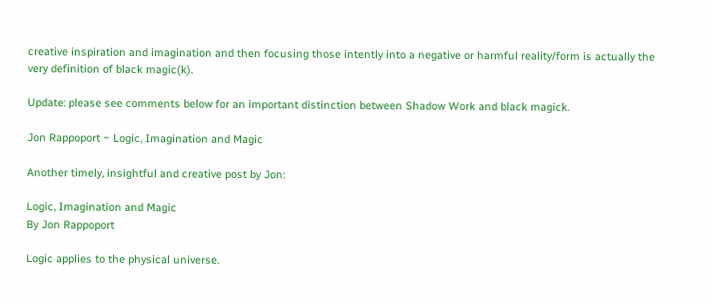creative inspiration and imagination and then focusing those intently into a negative or harmful reality/form is actually the very definition of black magic(k).

Update: please see comments below for an important distinction between Shadow Work and black magick.

Jon Rappoport ~ Logic, Imagination and Magic

Another timely, insightful and creative post by Jon:

Logic, Imagination and Magic
By Jon Rappoport

Logic applies to the physical universe.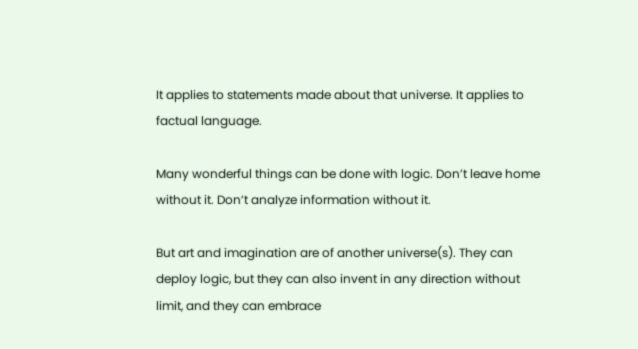It applies to statements made about that universe. It applies to factual language.

Many wonderful things can be done with logic. Don’t leave home without it. Don’t analyze information without it.

But art and imagination are of another universe(s). They can deploy logic, but they can also invent in any direction without limit, and they can embrace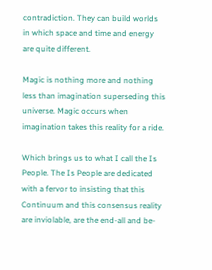contradiction. They can build worlds in which space and time and energy are quite different.

Magic is nothing more and nothing less than imagination superseding this universe. Magic occurs when imagination takes this reality for a ride.

Which brings us to what I call the Is People. The Is People are dedicated with a fervor to insisting that this Continuum and this consensus reality are inviolable, are the end-all and be-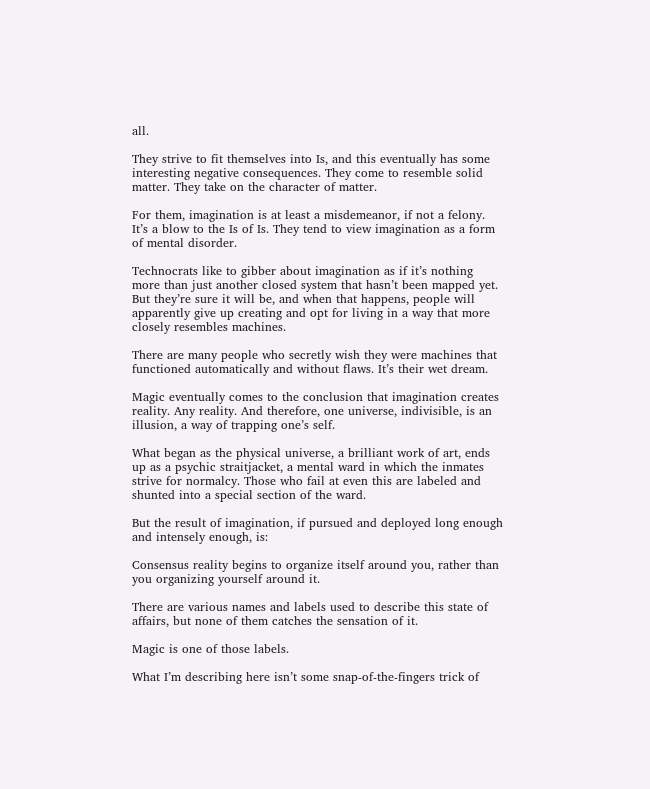all.

They strive to fit themselves into Is, and this eventually has some interesting negative consequences. They come to resemble solid matter. They take on the character of matter.

For them, imagination is at least a misdemeanor, if not a felony. It’s a blow to the Is of Is. They tend to view imagination as a form of mental disorder.

Technocrats like to gibber about imagination as if it’s nothing more than just another closed system that hasn’t been mapped yet. But they’re sure it will be, and when that happens, people will apparently give up creating and opt for living in a way that more closely resembles machines.

There are many people who secretly wish they were machines that functioned automatically and without flaws. It’s their wet dream.

Magic eventually comes to the conclusion that imagination creates reality. Any reality. And therefore, one universe, indivisible, is an illusion, a way of trapping one’s self.

What began as the physical universe, a brilliant work of art, ends up as a psychic straitjacket, a mental ward in which the inmates strive for normalcy. Those who fail at even this are labeled and shunted into a special section of the ward.

But the result of imagination, if pursued and deployed long enough and intensely enough, is:

Consensus reality begins to organize itself around you, rather than you organizing yourself around it.

There are various names and labels used to describe this state of affairs, but none of them catches the sensation of it.

Magic is one of those labels.

What I’m describing here isn’t some snap-of-the-fingers trick of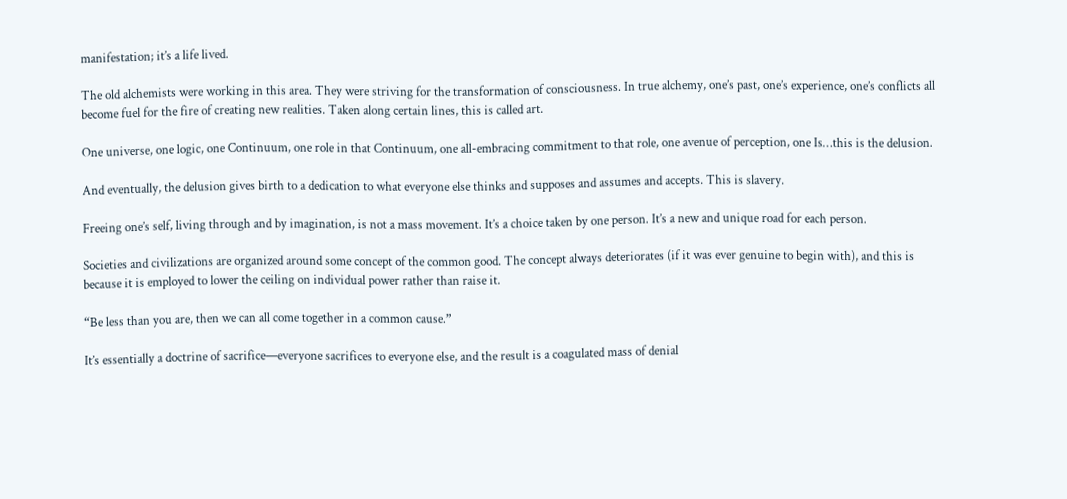manifestation; it’s a life lived.

The old alchemists were working in this area. They were striving for the transformation of consciousness. In true alchemy, one’s past, one’s experience, one’s conflicts all become fuel for the fire of creating new realities. Taken along certain lines, this is called art.

One universe, one logic, one Continuum, one role in that Continuum, one all-embracing commitment to that role, one avenue of perception, one Is…this is the delusion.

And eventually, the delusion gives birth to a dedication to what everyone else thinks and supposes and assumes and accepts. This is slavery.

Freeing one’s self, living through and by imagination, is not a mass movement. It’s a choice taken by one person. It’s a new and unique road for each person.

Societies and civilizations are organized around some concept of the common good. The concept always deteriorates (if it was ever genuine to begin with), and this is because it is employed to lower the ceiling on individual power rather than raise it.

“Be less than you are, then we can all come together in a common cause.”

It’s essentially a doctrine of sacrifice—everyone sacrifices to everyone else, and the result is a coagulated mass of denial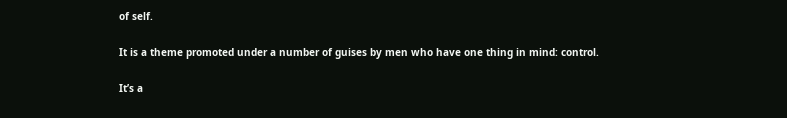of self.

It is a theme promoted under a number of guises by men who have one thing in mind: control.

It’s a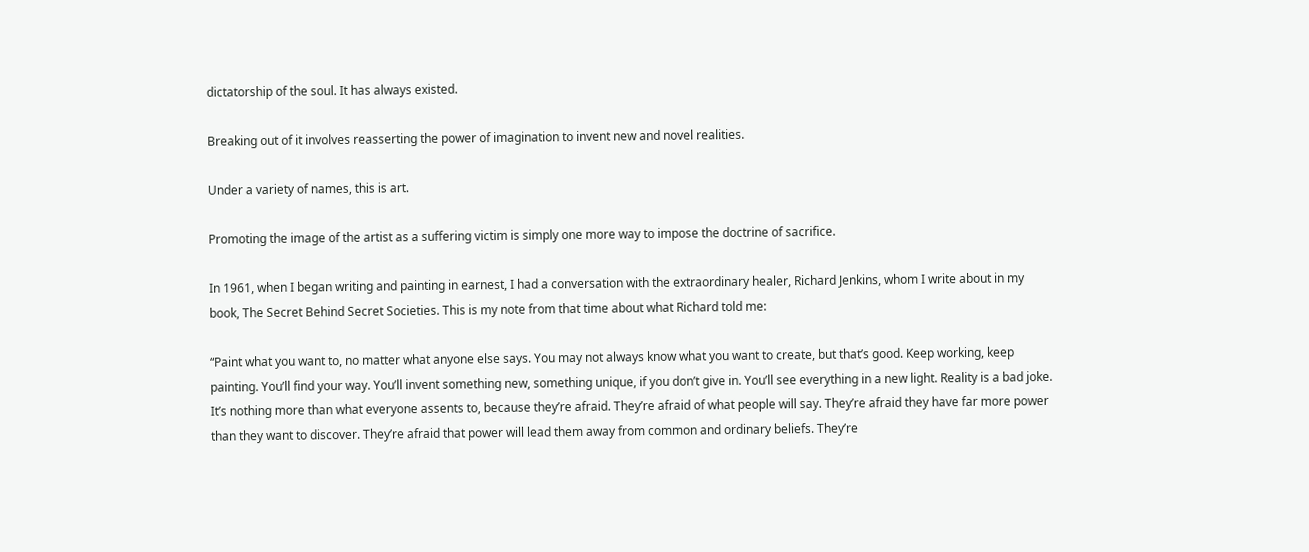dictatorship of the soul. It has always existed.

Breaking out of it involves reasserting the power of imagination to invent new and novel realities.

Under a variety of names, this is art.

Promoting the image of the artist as a suffering victim is simply one more way to impose the doctrine of sacrifice.

In 1961, when I began writing and painting in earnest, I had a conversation with the extraordinary healer, Richard Jenkins, whom I write about in my book, The Secret Behind Secret Societies. This is my note from that time about what Richard told me:

“Paint what you want to, no matter what anyone else says. You may not always know what you want to create, but that’s good. Keep working, keep painting. You’ll find your way. You’ll invent something new, something unique, if you don’t give in. You’ll see everything in a new light. Reality is a bad joke. It’s nothing more than what everyone assents to, because they’re afraid. They’re afraid of what people will say. They’re afraid they have far more power than they want to discover. They’re afraid that power will lead them away from common and ordinary beliefs. They’re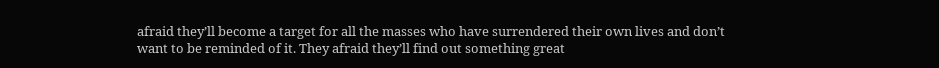afraid they’ll become a target for all the masses who have surrendered their own lives and don’t want to be reminded of it. They afraid they’ll find out something great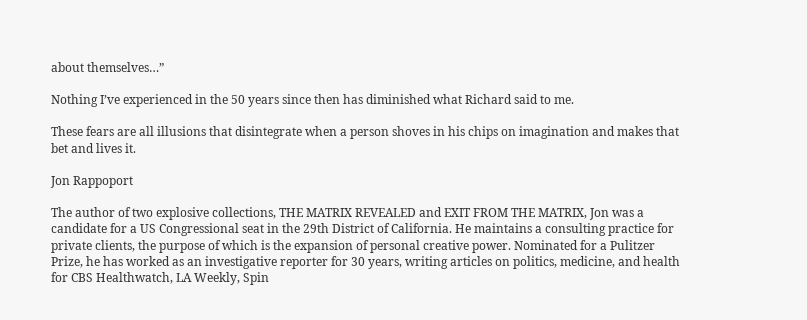about themselves…”

Nothing I’ve experienced in the 50 years since then has diminished what Richard said to me.

These fears are all illusions that disintegrate when a person shoves in his chips on imagination and makes that bet and lives it.

Jon Rappoport

The author of two explosive collections, THE MATRIX REVEALED and EXIT FROM THE MATRIX, Jon was a candidate for a US Congressional seat in the 29th District of California. He maintains a consulting practice for private clients, the purpose of which is the expansion of personal creative power. Nominated for a Pulitzer Prize, he has worked as an investigative reporter for 30 years, writing articles on politics, medicine, and health for CBS Healthwatch, LA Weekly, Spin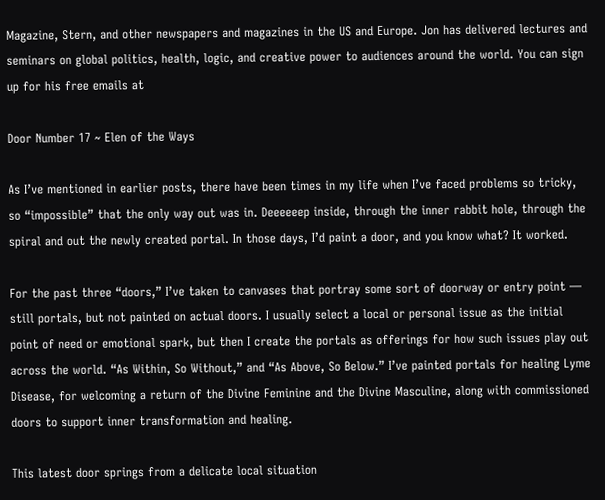Magazine, Stern, and other newspapers and magazines in the US and Europe. Jon has delivered lectures and seminars on global politics, health, logic, and creative power to audiences around the world. You can sign up for his free emails at

Door Number 17 ~ Elen of the Ways

As I’ve mentioned in earlier posts, there have been times in my life when I’ve faced problems so tricky, so “impossible” that the only way out was in. Deeeeeep inside, through the inner rabbit hole, through the spiral and out the newly created portal. In those days, I’d paint a door, and you know what? It worked.

For the past three “doors,” I’ve taken to canvases that portray some sort of doorway or entry point — still portals, but not painted on actual doors. I usually select a local or personal issue as the initial point of need or emotional spark, but then I create the portals as offerings for how such issues play out across the world. “As Within, So Without,” and “As Above, So Below.” I’ve painted portals for healing Lyme Disease, for welcoming a return of the Divine Feminine and the Divine Masculine, along with commissioned doors to support inner transformation and healing.

This latest door springs from a delicate local situation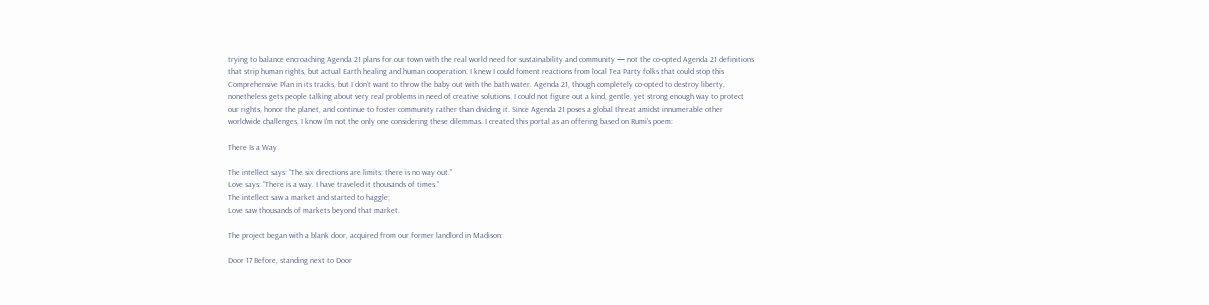trying to balance encroaching Agenda 21 plans for our town with the real world need for sustainability and community — not the co-opted Agenda 21 definitions that strip human rights, but actual Earth healing and human cooperation. I knew I could foment reactions from local Tea Party folks that could stop this Comprehensive Plan in its tracks, but I don’t want to throw the baby out with the bath water. Agenda 21, though completely co-opted to destroy liberty, nonetheless gets people talking about very real problems in need of creative solutions. I could not figure out a kind, gentle, yet strong enough way to protect our rights, honor the planet, and continue to foster community rather than dividing it. Since Agenda 21 poses a global threat amidst innumerable other worldwide challenges, I know I’m not the only one considering these dilemmas. I created this portal as an offering based on Rumi’s poem:

There Is a Way

The intellect says: “The six directions are limits: there is no way out.”
Love says: “There is a way. I have traveled it thousands of times.”
The intellect saw a market and started to haggle;
Love saw thousands of markets beyond that market.

The project began with a blank door, acquired from our former landlord in Madison:

Door 17 Before, standing next to Door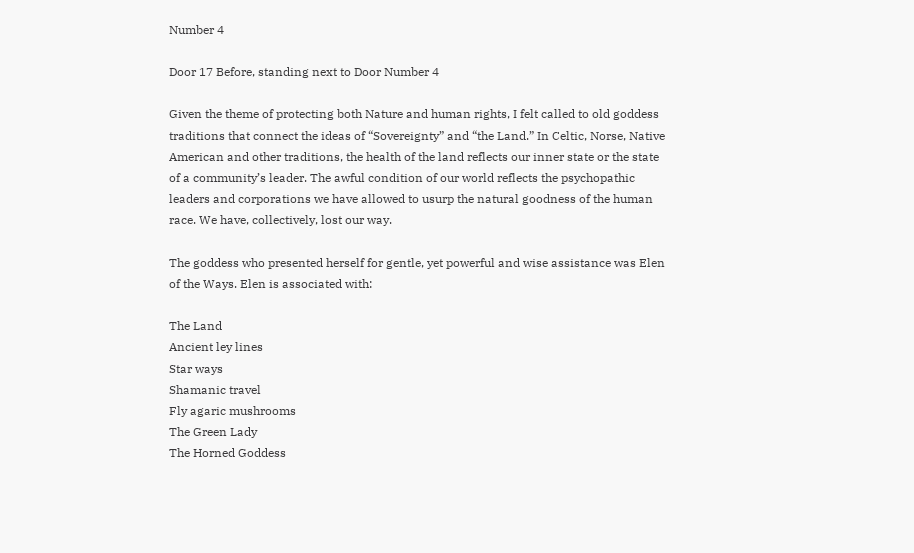Number 4

Door 17 Before, standing next to Door Number 4

Given the theme of protecting both Nature and human rights, I felt called to old goddess traditions that connect the ideas of “Sovereignty” and “the Land.” In Celtic, Norse, Native American and other traditions, the health of the land reflects our inner state or the state of a community’s leader. The awful condition of our world reflects the psychopathic leaders and corporations we have allowed to usurp the natural goodness of the human race. We have, collectively, lost our way.

The goddess who presented herself for gentle, yet powerful and wise assistance was Elen of the Ways. Elen is associated with:

The Land
Ancient ley lines
Star ways
Shamanic travel
Fly agaric mushrooms
The Green Lady
The Horned Goddess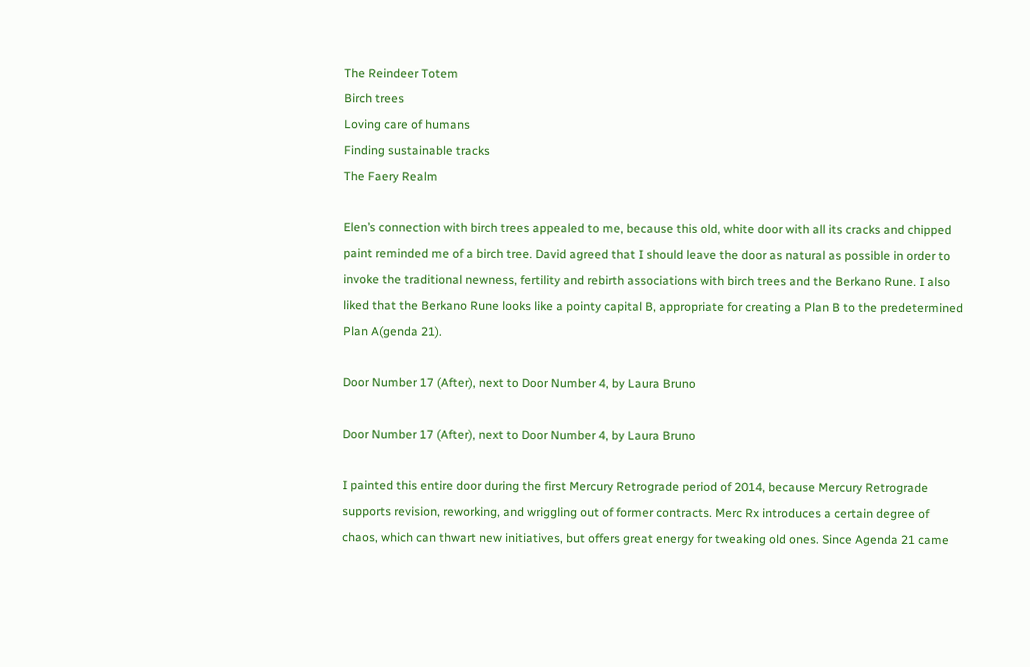The Reindeer Totem
Birch trees
Loving care of humans
Finding sustainable tracks
The Faery Realm

Elen’s connection with birch trees appealed to me, because this old, white door with all its cracks and chipped paint reminded me of a birch tree. David agreed that I should leave the door as natural as possible in order to invoke the traditional newness, fertility and rebirth associations with birch trees and the Berkano Rune. I also liked that the Berkano Rune looks like a pointy capital B, appropriate for creating a Plan B to the predetermined Plan A(genda 21).

Door Number 17 (After), next to Door Number 4, by Laura Bruno

Door Number 17 (After), next to Door Number 4, by Laura Bruno

I painted this entire door during the first Mercury Retrograde period of 2014, because Mercury Retrograde supports revision, reworking, and wriggling out of former contracts. Merc Rx introduces a certain degree of chaos, which can thwart new initiatives, but offers great energy for tweaking old ones. Since Agenda 21 came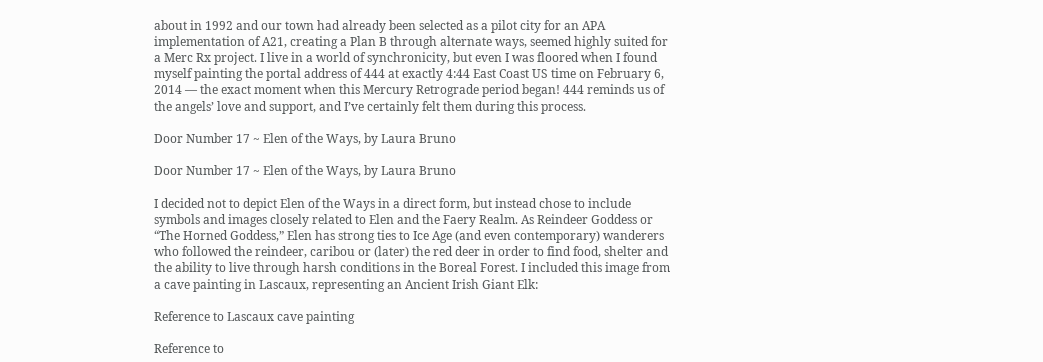about in 1992 and our town had already been selected as a pilot city for an APA implementation of A21, creating a Plan B through alternate ways, seemed highly suited for a Merc Rx project. I live in a world of synchronicity, but even I was floored when I found myself painting the portal address of 444 at exactly 4:44 East Coast US time on February 6, 2014 — the exact moment when this Mercury Retrograde period began! 444 reminds us of the angels’ love and support, and I’ve certainly felt them during this process.

Door Number 17 ~ Elen of the Ways, by Laura Bruno

Door Number 17 ~ Elen of the Ways, by Laura Bruno

I decided not to depict Elen of the Ways in a direct form, but instead chose to include symbols and images closely related to Elen and the Faery Realm. As Reindeer Goddess or “The Horned Goddess,” Elen has strong ties to Ice Age (and even contemporary) wanderers who followed the reindeer, caribou or (later) the red deer in order to find food, shelter and the ability to live through harsh conditions in the Boreal Forest. I included this image from a cave painting in Lascaux, representing an Ancient Irish Giant Elk:

Reference to Lascaux cave painting

Reference to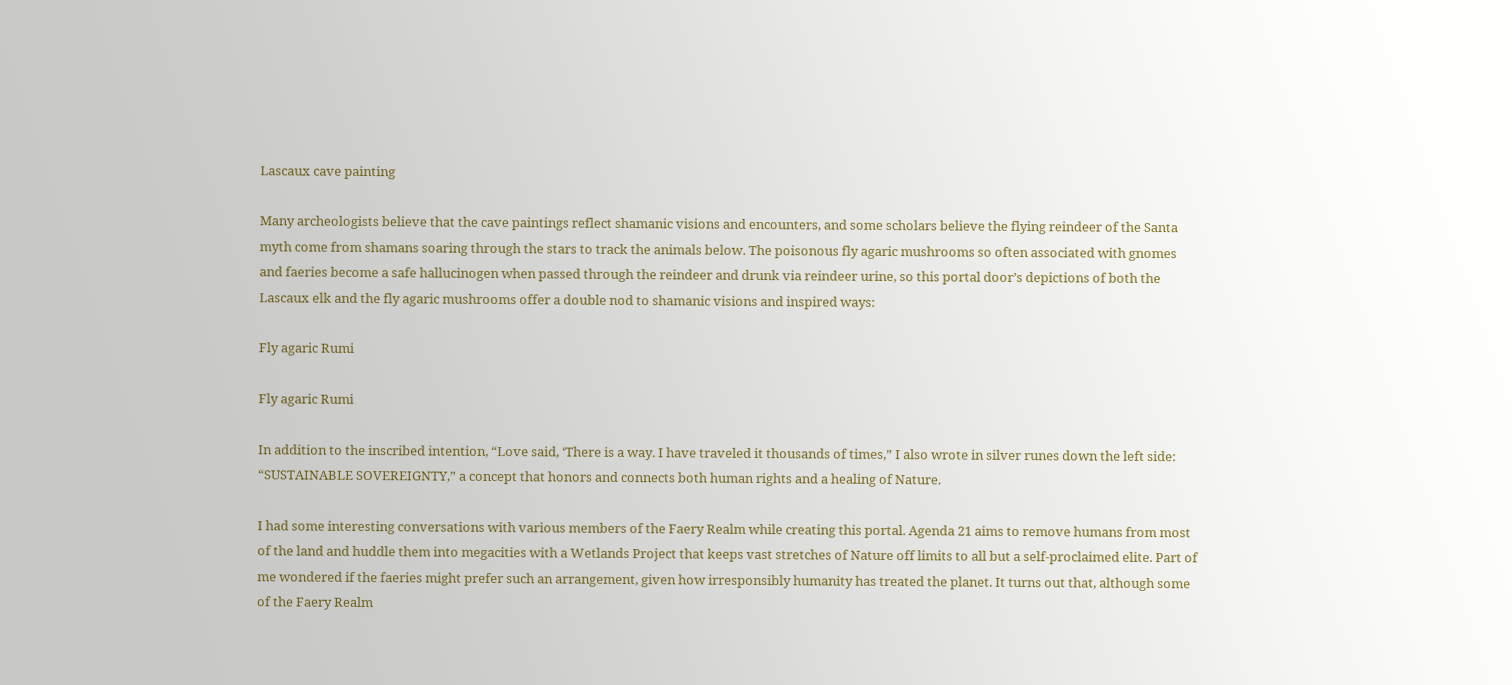Lascaux cave painting

Many archeologists believe that the cave paintings reflect shamanic visions and encounters, and some scholars believe the flying reindeer of the Santa myth come from shamans soaring through the stars to track the animals below. The poisonous fly agaric mushrooms so often associated with gnomes and faeries become a safe hallucinogen when passed through the reindeer and drunk via reindeer urine, so this portal door’s depictions of both the Lascaux elk and the fly agaric mushrooms offer a double nod to shamanic visions and inspired ways:

Fly agaric Rumi

Fly agaric Rumi

In addition to the inscribed intention, “Love said, ‘There is a way. I have traveled it thousands of times,” I also wrote in silver runes down the left side: “SUSTAINABLE SOVEREIGNTY,” a concept that honors and connects both human rights and a healing of Nature.

I had some interesting conversations with various members of the Faery Realm while creating this portal. Agenda 21 aims to remove humans from most of the land and huddle them into megacities with a Wetlands Project that keeps vast stretches of Nature off limits to all but a self-proclaimed elite. Part of me wondered if the faeries might prefer such an arrangement, given how irresponsibly humanity has treated the planet. It turns out that, although some of the Faery Realm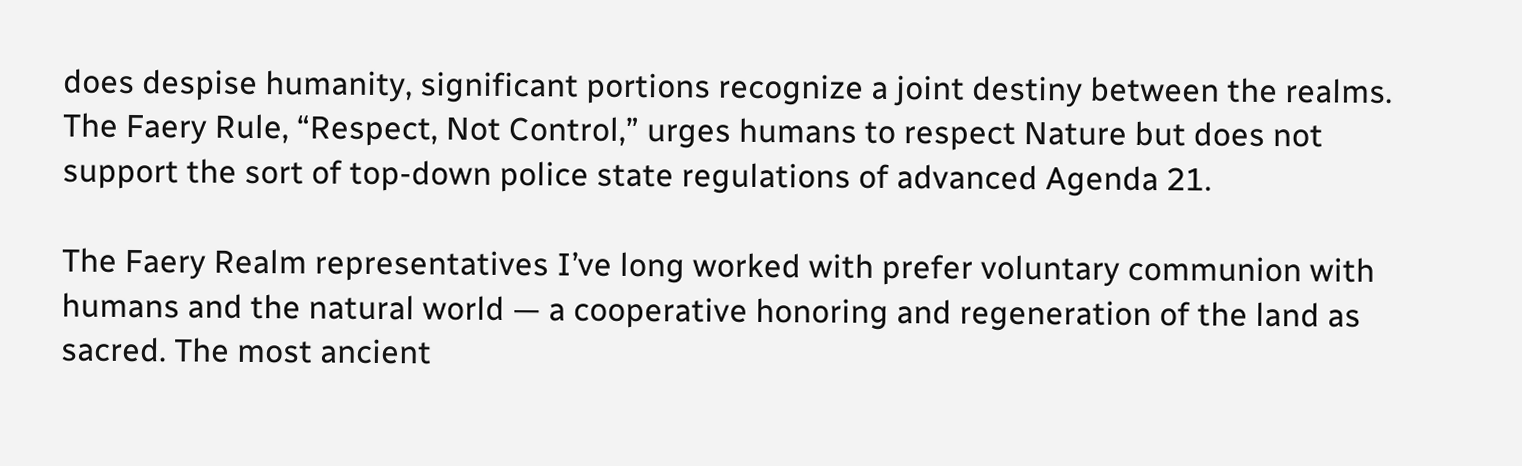does despise humanity, significant portions recognize a joint destiny between the realms. The Faery Rule, “Respect, Not Control,” urges humans to respect Nature but does not support the sort of top-down police state regulations of advanced Agenda 21.

The Faery Realm representatives I’ve long worked with prefer voluntary communion with humans and the natural world — a cooperative honoring and regeneration of the land as sacred. The most ancient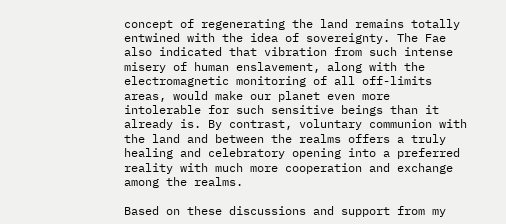concept of regenerating the land remains totally entwined with the idea of sovereignty. The Fae also indicated that vibration from such intense misery of human enslavement, along with the electromagnetic monitoring of all off-limits areas, would make our planet even more intolerable for such sensitive beings than it already is. By contrast, voluntary communion with the land and between the realms offers a truly healing and celebratory opening into a preferred reality with much more cooperation and exchange among the realms.

Based on these discussions and support from my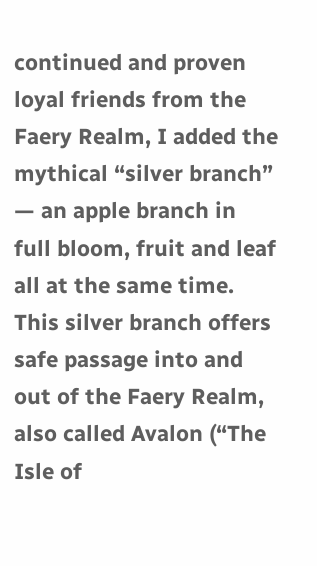continued and proven loyal friends from the Faery Realm, I added the mythical “silver branch” — an apple branch in full bloom, fruit and leaf all at the same time. This silver branch offers safe passage into and out of the Faery Realm, also called Avalon (“The Isle of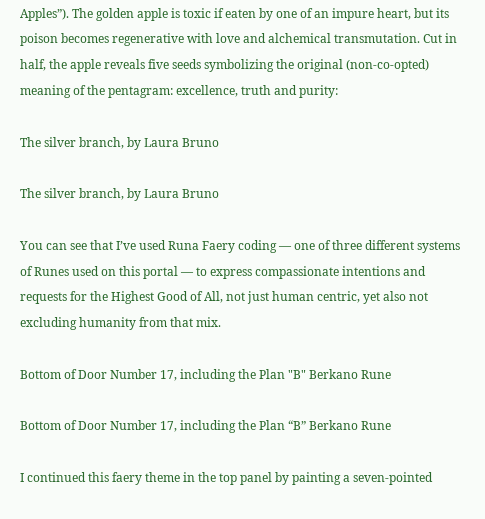Apples”). The golden apple is toxic if eaten by one of an impure heart, but its poison becomes regenerative with love and alchemical transmutation. Cut in half, the apple reveals five seeds symbolizing the original (non-co-opted) meaning of the pentagram: excellence, truth and purity:

The silver branch, by Laura Bruno

The silver branch, by Laura Bruno

You can see that I’ve used Runa Faery coding — one of three different systems of Runes used on this portal — to express compassionate intentions and requests for the Highest Good of All, not just human centric, yet also not excluding humanity from that mix.

Bottom of Door Number 17, including the Plan "B" Berkano Rune

Bottom of Door Number 17, including the Plan “B” Berkano Rune

I continued this faery theme in the top panel by painting a seven-pointed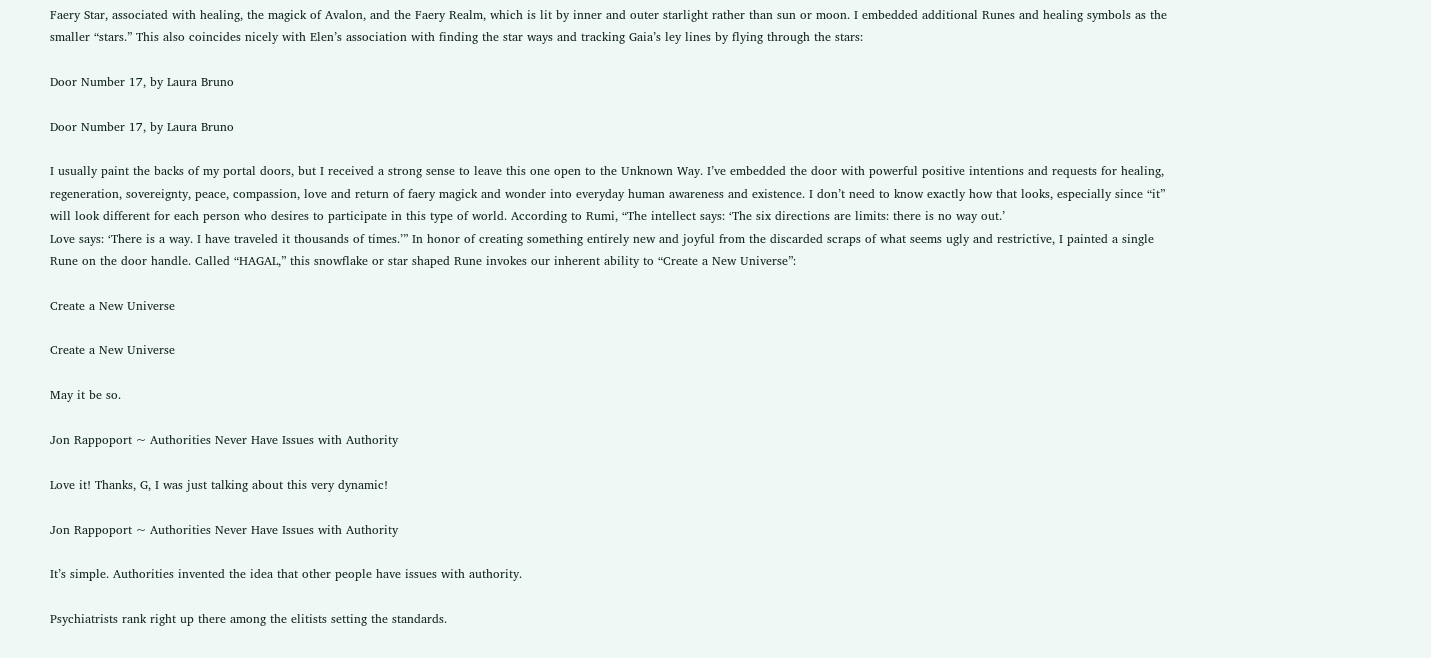Faery Star, associated with healing, the magick of Avalon, and the Faery Realm, which is lit by inner and outer starlight rather than sun or moon. I embedded additional Runes and healing symbols as the smaller “stars.” This also coincides nicely with Elen’s association with finding the star ways and tracking Gaia’s ley lines by flying through the stars:

Door Number 17, by Laura Bruno

Door Number 17, by Laura Bruno

I usually paint the backs of my portal doors, but I received a strong sense to leave this one open to the Unknown Way. I’ve embedded the door with powerful positive intentions and requests for healing, regeneration, sovereignty, peace, compassion, love and return of faery magick and wonder into everyday human awareness and existence. I don’t need to know exactly how that looks, especially since “it” will look different for each person who desires to participate in this type of world. According to Rumi, “The intellect says: ‘The six directions are limits: there is no way out.’
Love says: ‘There is a way. I have traveled it thousands of times.’” In honor of creating something entirely new and joyful from the discarded scraps of what seems ugly and restrictive, I painted a single Rune on the door handle. Called “HAGAL,” this snowflake or star shaped Rune invokes our inherent ability to “Create a New Universe”:

Create a New Universe

Create a New Universe

May it be so.

Jon Rappoport ~ Authorities Never Have Issues with Authority

Love it! Thanks, G, I was just talking about this very dynamic!

Jon Rappoport ~ Authorities Never Have Issues with Authority

It’s simple. Authorities invented the idea that other people have issues with authority.

Psychiatrists rank right up there among the elitists setting the standards.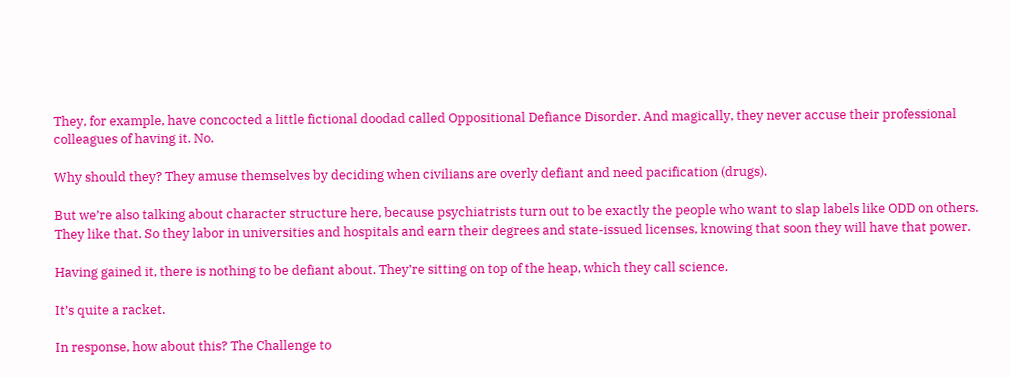They, for example, have concocted a little fictional doodad called Oppositional Defiance Disorder. And magically, they never accuse their professional colleagues of having it. No.

Why should they? They amuse themselves by deciding when civilians are overly defiant and need pacification (drugs).

But we’re also talking about character structure here, because psychiatrists turn out to be exactly the people who want to slap labels like ODD on others. They like that. So they labor in universities and hospitals and earn their degrees and state-issued licenses, knowing that soon they will have that power.

Having gained it, there is nothing to be defiant about. They’re sitting on top of the heap, which they call science.

It’s quite a racket.

In response, how about this? The Challenge to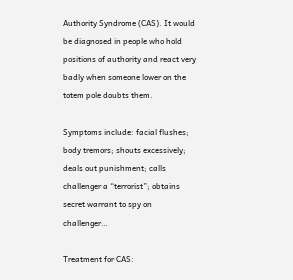Authority Syndrome (CAS). It would be diagnosed in people who hold positions of authority and react very badly when someone lower on the totem pole doubts them.

Symptoms include: facial flushes; body tremors; shouts excessively; deals out punishment; calls challenger a “terrorist”; obtains secret warrant to spy on challenger…

Treatment for CAS: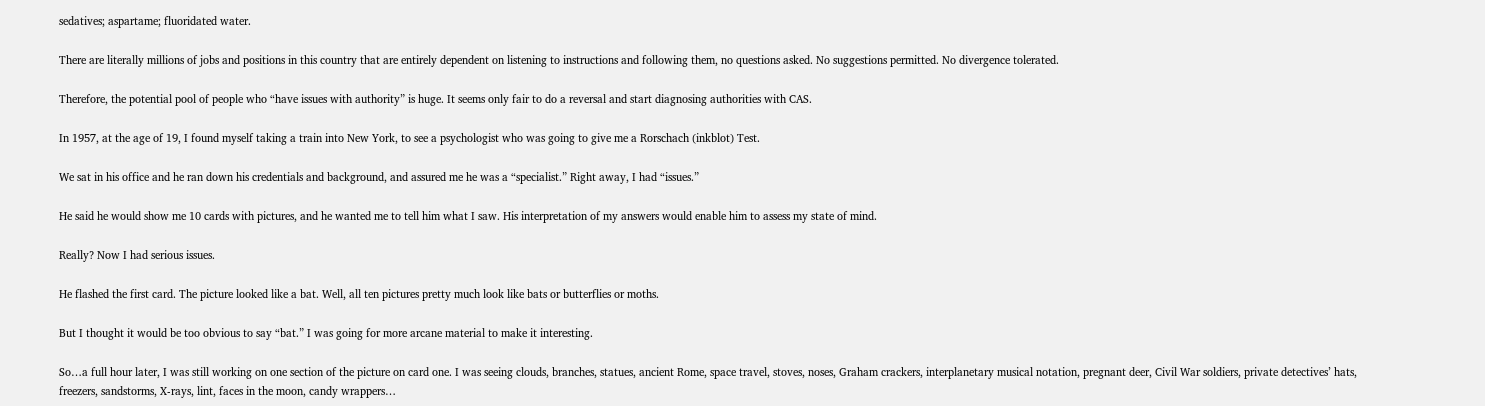sedatives; aspartame; fluoridated water.

There are literally millions of jobs and positions in this country that are entirely dependent on listening to instructions and following them, no questions asked. No suggestions permitted. No divergence tolerated.

Therefore, the potential pool of people who “have issues with authority” is huge. It seems only fair to do a reversal and start diagnosing authorities with CAS.

In 1957, at the age of 19, I found myself taking a train into New York, to see a psychologist who was going to give me a Rorschach (inkblot) Test.

We sat in his office and he ran down his credentials and background, and assured me he was a “specialist.” Right away, I had “issues.”

He said he would show me 10 cards with pictures, and he wanted me to tell him what I saw. His interpretation of my answers would enable him to assess my state of mind.

Really? Now I had serious issues.

He flashed the first card. The picture looked like a bat. Well, all ten pictures pretty much look like bats or butterflies or moths.

But I thought it would be too obvious to say “bat.” I was going for more arcane material to make it interesting.

So…a full hour later, I was still working on one section of the picture on card one. I was seeing clouds, branches, statues, ancient Rome, space travel, stoves, noses, Graham crackers, interplanetary musical notation, pregnant deer, Civil War soldiers, private detectives’ hats, freezers, sandstorms, X-rays, lint, faces in the moon, candy wrappers…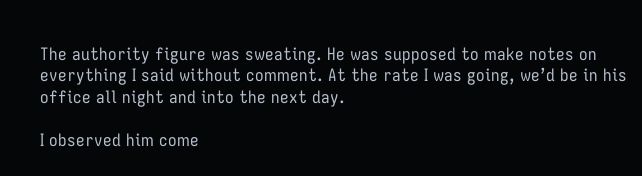The authority figure was sweating. He was supposed to make notes on everything I said without comment. At the rate I was going, we’d be in his office all night and into the next day.

I observed him come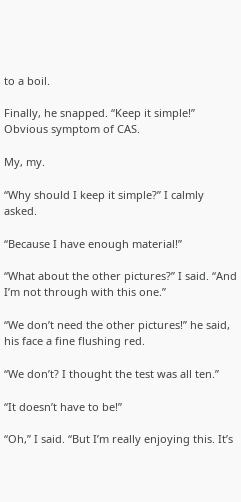to a boil.

Finally, he snapped. “Keep it simple!” Obvious symptom of CAS.

My, my.

“Why should I keep it simple?” I calmly asked.

“Because I have enough material!”

“What about the other pictures?” I said. “And I’m not through with this one.”

“We don’t need the other pictures!” he said, his face a fine flushing red.

“We don’t? I thought the test was all ten.”

“It doesn’t have to be!”

“Oh,” I said. “But I’m really enjoying this. It’s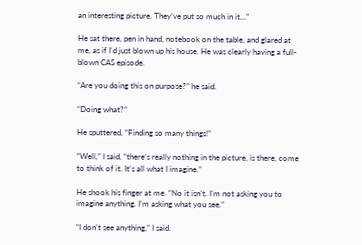an interesting picture. They’ve put so much in it…”

He sat there, pen in hand, notebook on the table, and glared at me, as if I’d just blown up his house. He was clearly having a full-blown CAS episode.

“Are you doing this on purpose?” he said.

“Doing what?”

He sputtered, “Finding so many things!”

“Well,” I said, “there’s really nothing in the picture, is there, come to think of it. It’s all what I imagine.”

He shook his finger at me. “No it isn’t. I’m not asking you to imagine anything. I’m asking what you see.”

“I don’t see anything,” I said.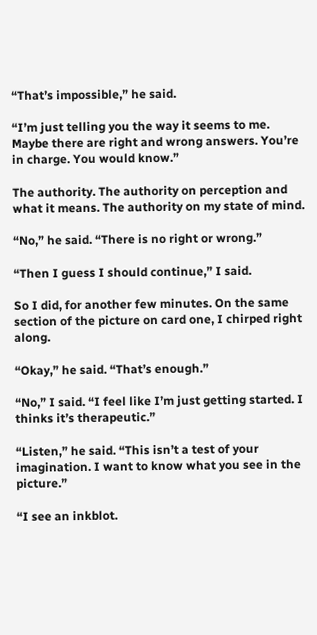“That’s impossible,” he said.

“I’m just telling you the way it seems to me. Maybe there are right and wrong answers. You’re in charge. You would know.”

The authority. The authority on perception and what it means. The authority on my state of mind.

“No,” he said. “There is no right or wrong.”

“Then I guess I should continue,” I said.

So I did, for another few minutes. On the same section of the picture on card one, I chirped right along.

“Okay,” he said. “That’s enough.”

“No,” I said. “I feel like I’m just getting started. I thinks it’s therapeutic.”

“Listen,” he said. “This isn’t a test of your imagination. I want to know what you see in the picture.”

“I see an inkblot.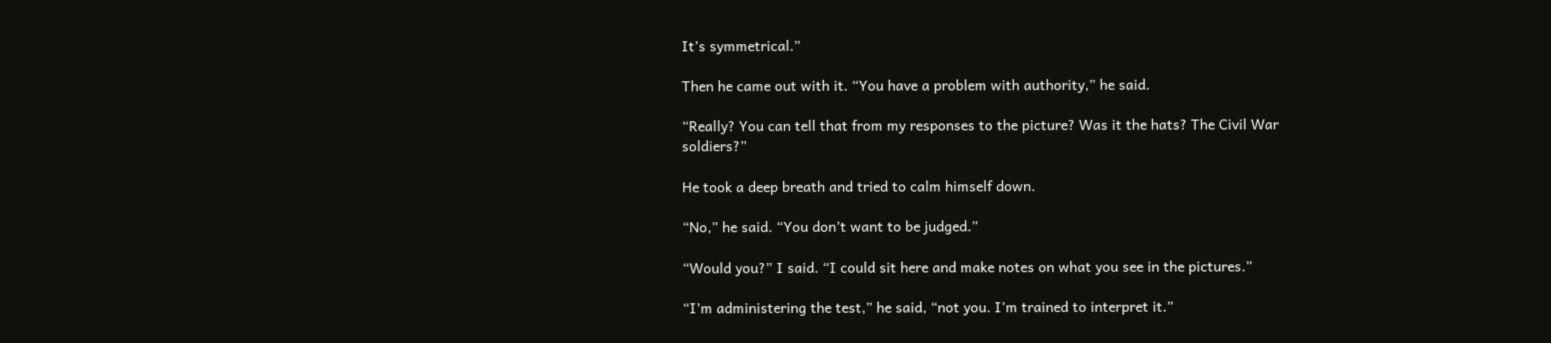It’s symmetrical.”

Then he came out with it. “You have a problem with authority,” he said.

“Really? You can tell that from my responses to the picture? Was it the hats? The Civil War soldiers?”

He took a deep breath and tried to calm himself down.

“No,” he said. “You don’t want to be judged.”

“Would you?” I said. “I could sit here and make notes on what you see in the pictures.”

“I’m administering the test,” he said, “not you. I’m trained to interpret it.”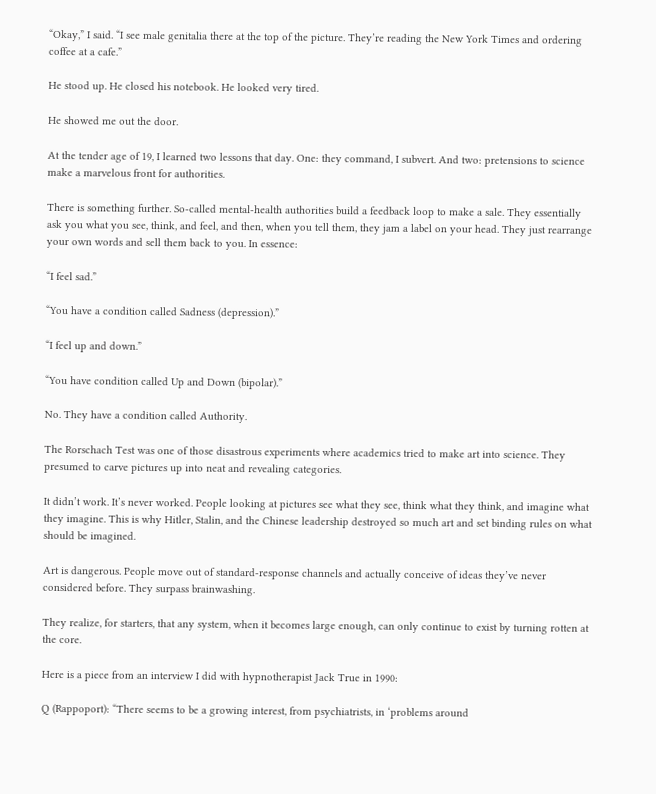“Okay,” I said. “I see male genitalia there at the top of the picture. They’re reading the New York Times and ordering coffee at a cafe.”

He stood up. He closed his notebook. He looked very tired.

He showed me out the door.

At the tender age of 19, I learned two lessons that day. One: they command, I subvert. And two: pretensions to science make a marvelous front for authorities.

There is something further. So-called mental-health authorities build a feedback loop to make a sale. They essentially ask you what you see, think, and feel, and then, when you tell them, they jam a label on your head. They just rearrange your own words and sell them back to you. In essence:

“I feel sad.”

“You have a condition called Sadness (depression).”

“I feel up and down.”

“You have condition called Up and Down (bipolar).”

No. They have a condition called Authority.

The Rorschach Test was one of those disastrous experiments where academics tried to make art into science. They presumed to carve pictures up into neat and revealing categories.

It didn’t work. It’s never worked. People looking at pictures see what they see, think what they think, and imagine what they imagine. This is why Hitler, Stalin, and the Chinese leadership destroyed so much art and set binding rules on what should be imagined.

Art is dangerous. People move out of standard-response channels and actually conceive of ideas they’ve never considered before. They surpass brainwashing.

They realize, for starters, that any system, when it becomes large enough, can only continue to exist by turning rotten at the core.

Here is a piece from an interview I did with hypnotherapist Jack True in 1990:

Q (Rappoport): “There seems to be a growing interest, from psychiatrists, in ‘problems around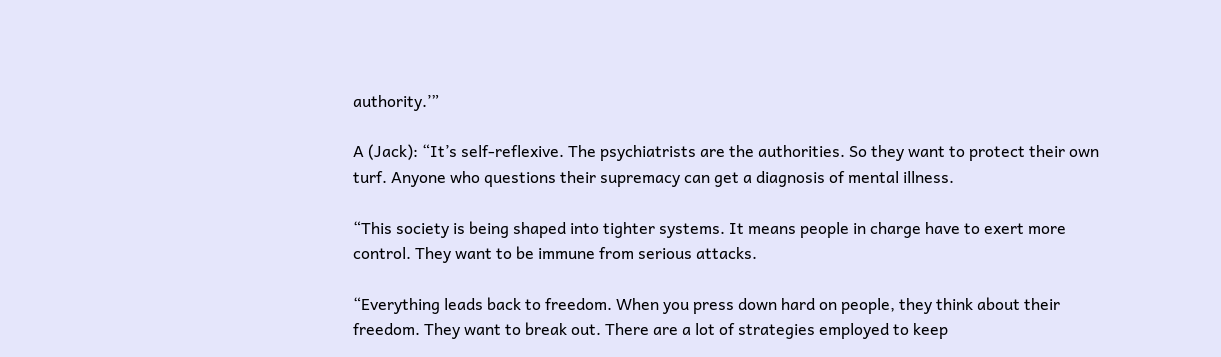authority.’”

A (Jack): “It’s self-reflexive. The psychiatrists are the authorities. So they want to protect their own turf. Anyone who questions their supremacy can get a diagnosis of mental illness.

“This society is being shaped into tighter systems. It means people in charge have to exert more control. They want to be immune from serious attacks.

“Everything leads back to freedom. When you press down hard on people, they think about their freedom. They want to break out. There are a lot of strategies employed to keep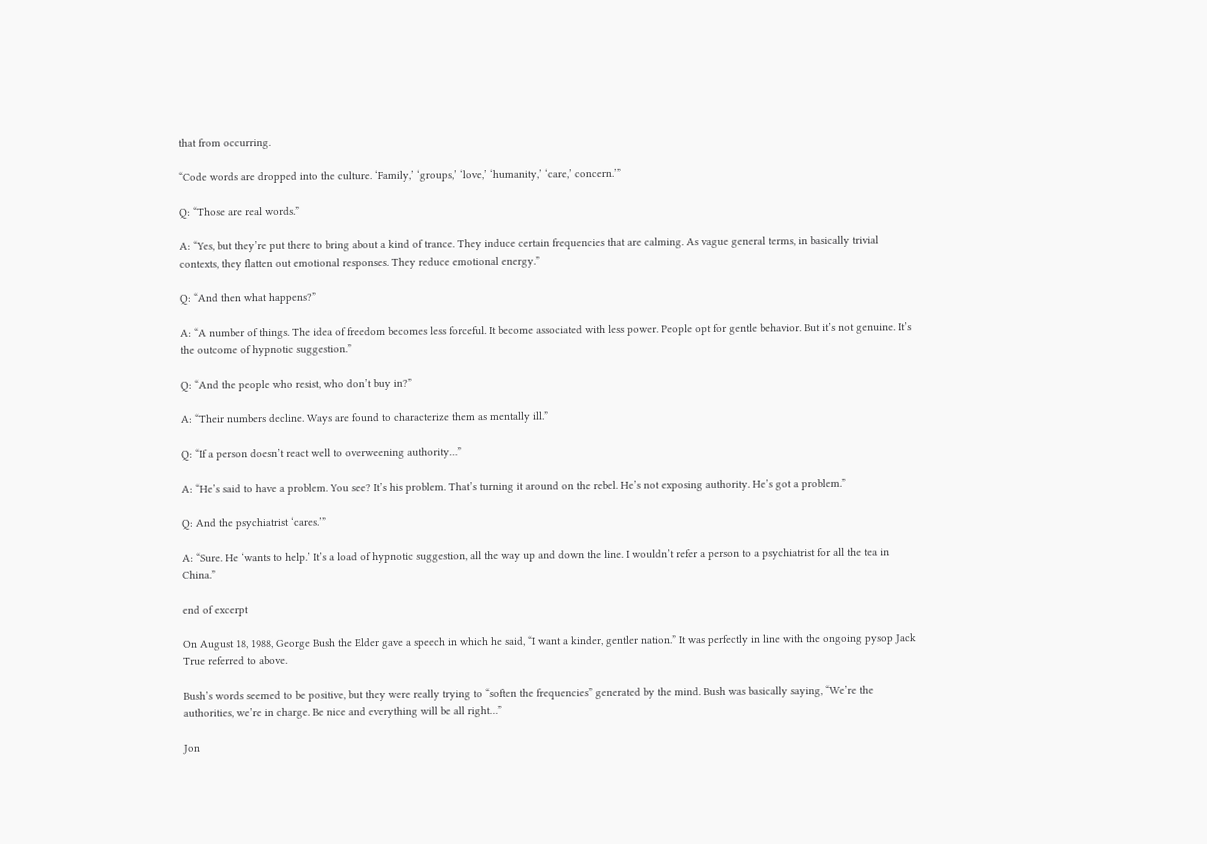that from occurring.

“Code words are dropped into the culture. ‘Family,’ ‘groups,’ ‘love,’ ‘humanity,’ ‘care,’ concern.’”

Q: “Those are real words.”

A: “Yes, but they’re put there to bring about a kind of trance. They induce certain frequencies that are calming. As vague general terms, in basically trivial contexts, they flatten out emotional responses. They reduce emotional energy.”

Q: “And then what happens?”

A: “A number of things. The idea of freedom becomes less forceful. It become associated with less power. People opt for gentle behavior. But it’s not genuine. It’s the outcome of hypnotic suggestion.”

Q: “And the people who resist, who don’t buy in?”

A: “Their numbers decline. Ways are found to characterize them as mentally ill.”

Q: “If a person doesn’t react well to overweening authority…”

A: “He’s said to have a problem. You see? It’s his problem. That’s turning it around on the rebel. He’s not exposing authority. He’s got a problem.”

Q: And the psychiatrist ‘cares.’”

A: “Sure. He ‘wants to help.’ It’s a load of hypnotic suggestion, all the way up and down the line. I wouldn’t refer a person to a psychiatrist for all the tea in China.”

end of excerpt

On August 18, 1988, George Bush the Elder gave a speech in which he said, “I want a kinder, gentler nation.” It was perfectly in line with the ongoing pysop Jack True referred to above.

Bush’s words seemed to be positive, but they were really trying to “soften the frequencies” generated by the mind. Bush was basically saying, “We’re the authorities, we’re in charge. Be nice and everything will be all right…”

Jon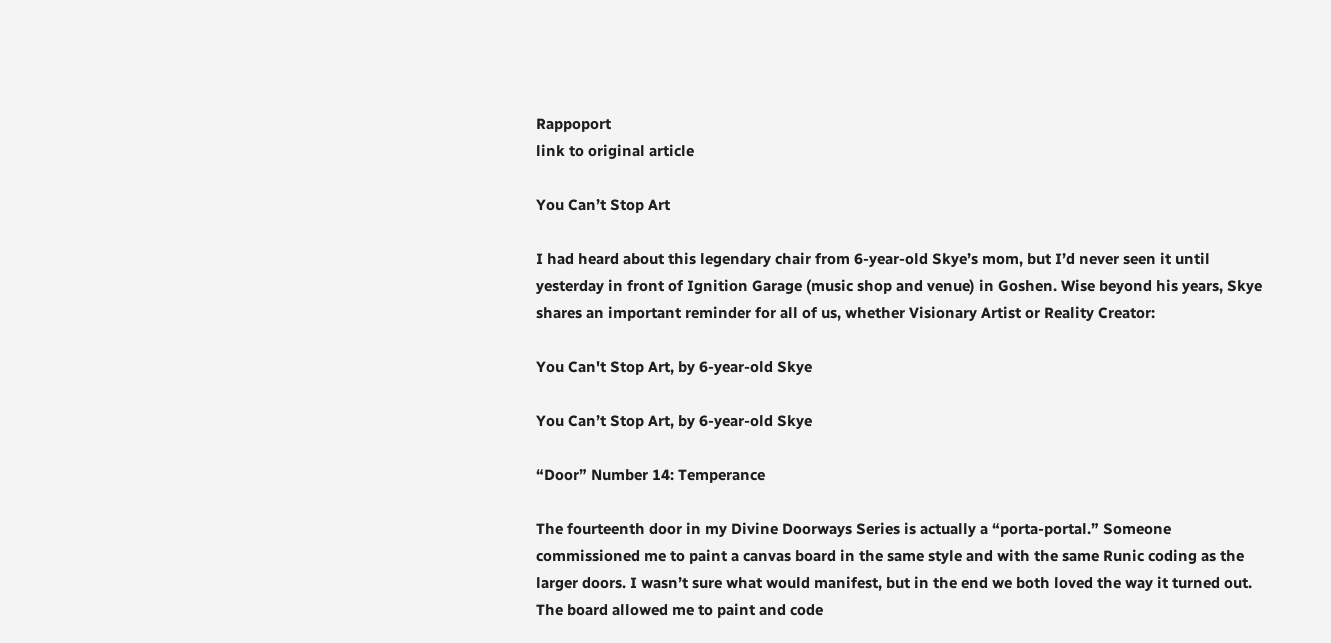Rappoport
link to original article

You Can’t Stop Art

I had heard about this legendary chair from 6-year-old Skye’s mom, but I’d never seen it until yesterday in front of Ignition Garage (music shop and venue) in Goshen. Wise beyond his years, Skye shares an important reminder for all of us, whether Visionary Artist or Reality Creator:

You Can't Stop Art, by 6-year-old Skye

You Can’t Stop Art, by 6-year-old Skye

“Door” Number 14: Temperance

The fourteenth door in my Divine Doorways Series is actually a “porta-portal.” Someone commissioned me to paint a canvas board in the same style and with the same Runic coding as the larger doors. I wasn’t sure what would manifest, but in the end we both loved the way it turned out. The board allowed me to paint and code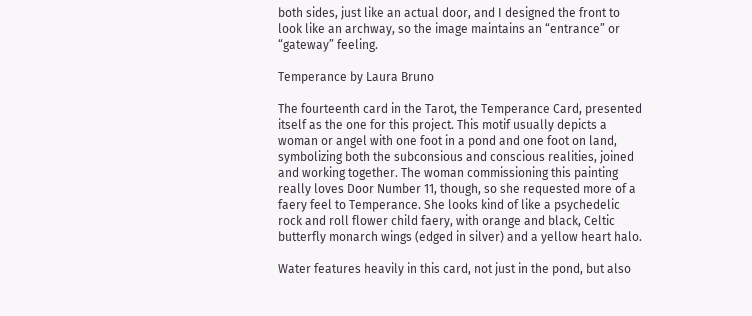both sides, just like an actual door, and I designed the front to look like an archway, so the image maintains an “entrance” or “gateway” feeling.

Temperance by Laura Bruno

The fourteenth card in the Tarot, the Temperance Card, presented itself as the one for this project. This motif usually depicts a woman or angel with one foot in a pond and one foot on land, symbolizing both the subconsious and conscious realities, joined and working together. The woman commissioning this painting really loves Door Number 11, though, so she requested more of a faery feel to Temperance. She looks kind of like a psychedelic rock and roll flower child faery, with orange and black, Celtic butterfly monarch wings (edged in silver) and a yellow heart halo.

Water features heavily in this card, not just in the pond, but also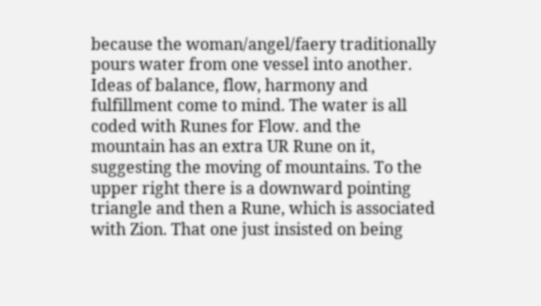because the woman/angel/faery traditionally pours water from one vessel into another. Ideas of balance, flow, harmony and fulfillment come to mind. The water is all coded with Runes for Flow. and the mountain has an extra UR Rune on it, suggesting the moving of mountains. To the upper right there is a downward pointing triangle and then a Rune, which is associated with Zion. That one just insisted on being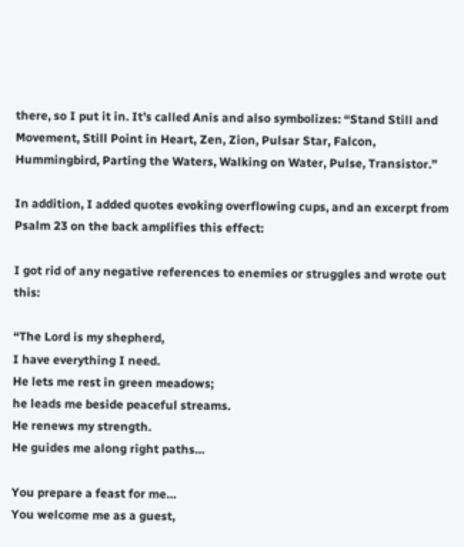there, so I put it in. It’s called Anis and also symbolizes: “Stand Still and Movement, Still Point in Heart, Zen, Zion, Pulsar Star, Falcon, Hummingbird, Parting the Waters, Walking on Water, Pulse, Transistor.”

In addition, I added quotes evoking overflowing cups, and an excerpt from Psalm 23 on the back amplifies this effect:

I got rid of any negative references to enemies or struggles and wrote out this:

“The Lord is my shepherd,
I have everything I need.
He lets me rest in green meadows;
he leads me beside peaceful streams.
He renews my strength.
He guides me along right paths…

You prepare a feast for me…
You welcome me as a guest,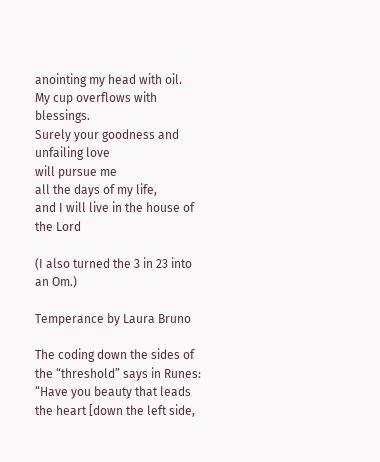anointing my head with oil.
My cup overflows with blessings.
Surely your goodness and unfailing love
will pursue me
all the days of my life,
and I will live in the house of the Lord

(I also turned the 3 in 23 into an Om.)

Temperance by Laura Bruno

The coding down the sides of the “threshold” says in Runes: “Have you beauty that leads the heart [down the left side,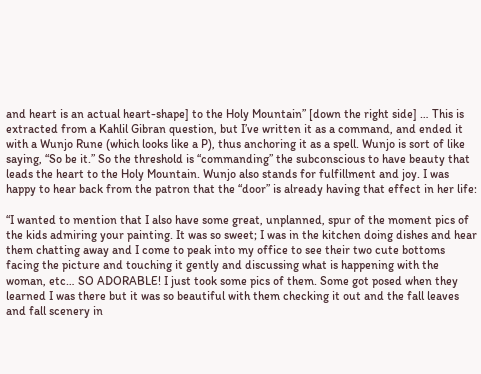and heart is an actual heart-shape] to the Holy Mountain” [down the right side] … This is extracted from a Kahlil Gibran question, but I’ve written it as a command, and ended it with a Wunjo Rune (which looks like a P), thus anchoring it as a spell. Wunjo is sort of like saying, “So be it.” So the threshold is “commanding” the subconscious to have beauty that leads the heart to the Holy Mountain. Wunjo also stands for fulfillment and joy. I was happy to hear back from the patron that the “door” is already having that effect in her life:

“I wanted to mention that I also have some great, unplanned, spur of the moment pics of the kids admiring your painting. It was so sweet; I was in the kitchen doing dishes and hear them chatting away and I come to peak into my office to see their two cute bottoms facing the picture and touching it gently and discussing what is happening with the woman, etc… SO ADORABLE! I just took some pics of them. Some got posed when they learned I was there but it was so beautiful with them checking it out and the fall leaves and fall scenery in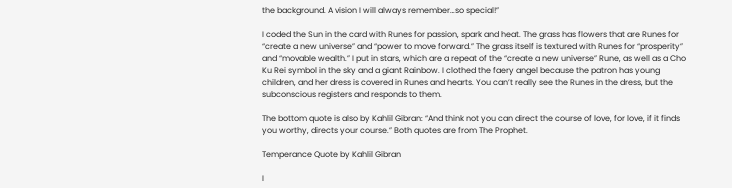the background. A vision I will always remember…so special!”

I coded the Sun in the card with Runes for passion, spark and heat. The grass has flowers that are Runes for “create a new universe” and “power to move forward.” The grass itself is textured with Runes for “prosperity” and “movable wealth.” I put in stars, which are a repeat of the “create a new universe” Rune, as well as a Cho Ku Rei symbol in the sky and a giant Rainbow. I clothed the faery angel because the patron has young children, and her dress is covered in Runes and hearts. You can’t really see the Runes in the dress, but the subconscious registers and responds to them.

The bottom quote is also by Kahlil Gibran: “And think not you can direct the course of love, for love, if it finds you worthy, directs your course.” Both quotes are from The Prophet.

Temperance Quote by Kahlil Gibran

I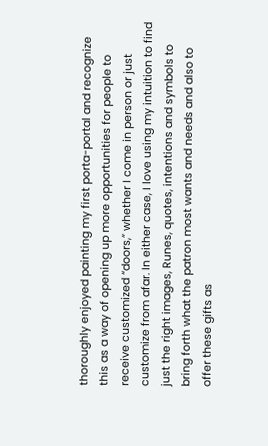thoroughly enjoyed painting my first porta-portal and recognize this as a way of opening up more opportunities for people to receive customized “doors,” whether I come in person or just customize from afar. In either case, I love using my intuition to find just the right images, Runes, quotes, intentions and symbols to bring forth what the patron most wants and needs and also to offer these gifts as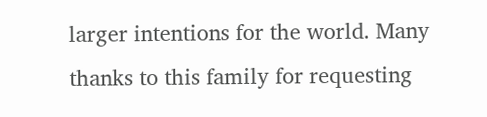larger intentions for the world. Many thanks to this family for requesting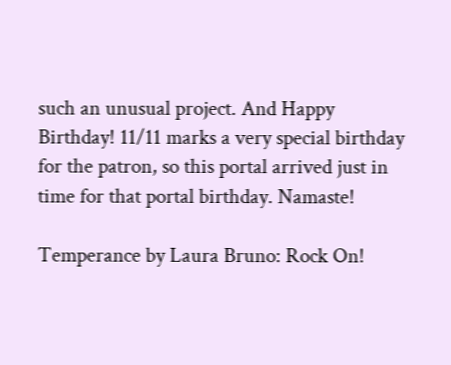such an unusual project. And Happy Birthday! 11/11 marks a very special birthday for the patron, so this portal arrived just in time for that portal birthday. Namaste!

Temperance by Laura Bruno: Rock On!